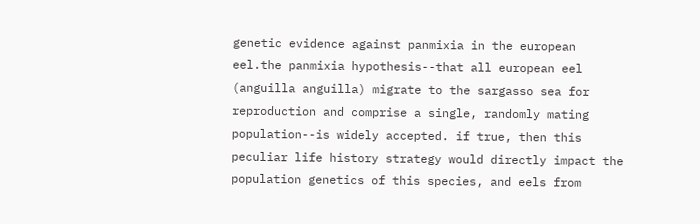genetic evidence against panmixia in the european eel.the panmixia hypothesis--that all european eel (anguilla anguilla) migrate to the sargasso sea for reproduction and comprise a single, randomly mating population--is widely accepted. if true, then this peculiar life history strategy would directly impact the population genetics of this species, and eels from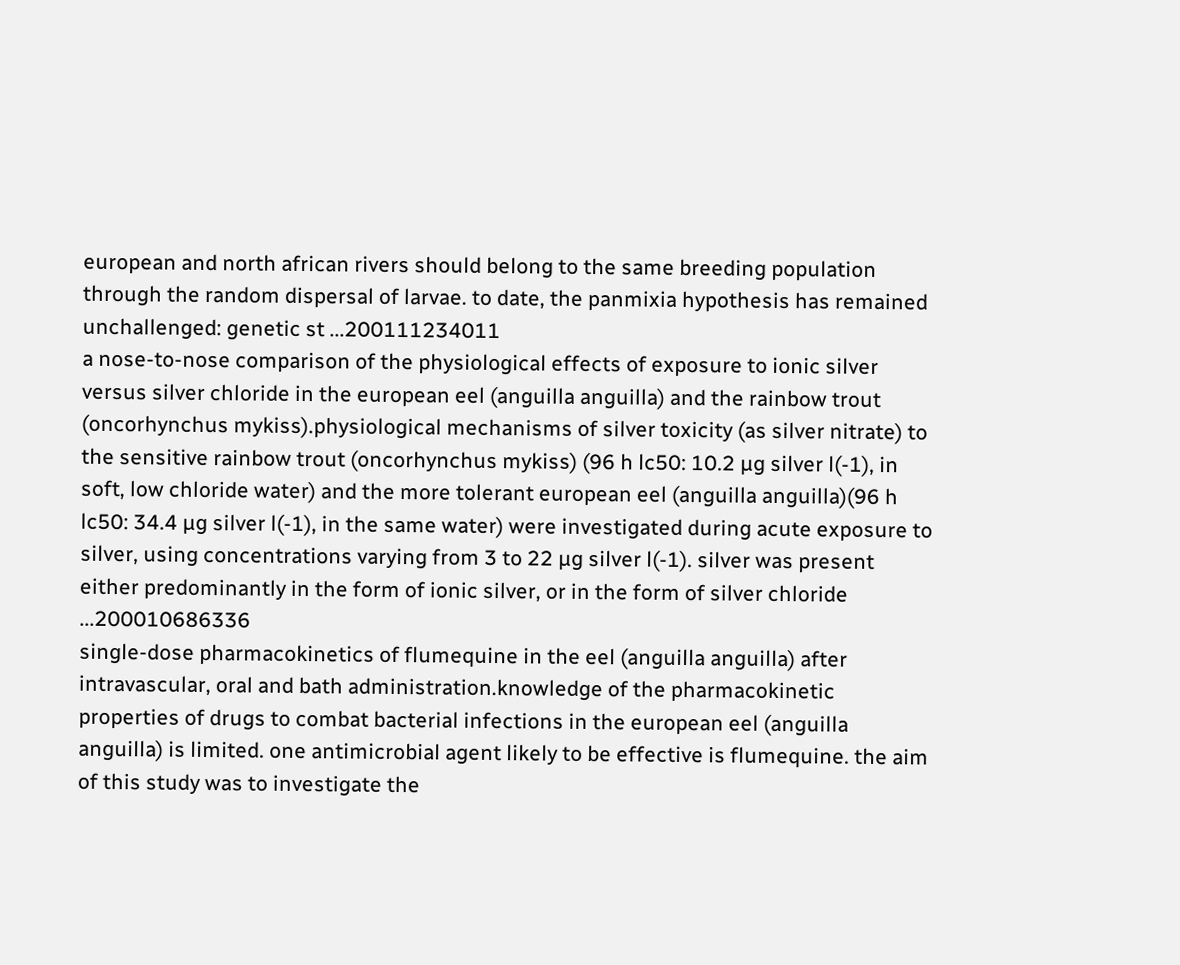european and north african rivers should belong to the same breeding population through the random dispersal of larvae. to date, the panmixia hypothesis has remained unchallenged: genetic st ...200111234011
a nose-to-nose comparison of the physiological effects of exposure to ionic silver versus silver chloride in the european eel (anguilla anguilla) and the rainbow trout (oncorhynchus mykiss).physiological mechanisms of silver toxicity (as silver nitrate) to the sensitive rainbow trout (oncorhynchus mykiss) (96 h lc50: 10.2 µg silver l(-1), in soft, low chloride water) and the more tolerant european eel (anguilla anguilla)(96 h lc50: 34.4 µg silver l(-1), in the same water) were investigated during acute exposure to silver, using concentrations varying from 3 to 22 µg silver l(-1). silver was present either predominantly in the form of ionic silver, or in the form of silver chloride ...200010686336
single-dose pharmacokinetics of flumequine in the eel (anguilla anguilla) after intravascular, oral and bath administration.knowledge of the pharmacokinetic properties of drugs to combat bacterial infections in the european eel (anguilla anguilla) is limited. one antimicrobial agent likely to be effective is flumequine. the aim of this study was to investigate the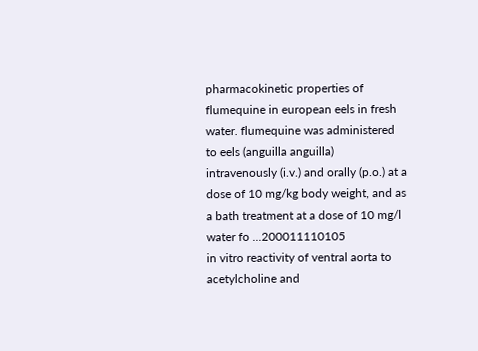pharmacokinetic properties of flumequine in european eels in fresh water. flumequine was administered to eels (anguilla anguilla) intravenously (i.v.) and orally (p.o.) at a dose of 10 mg/kg body weight, and as a bath treatment at a dose of 10 mg/l water fo ...200011110105
in vitro reactivity of ventral aorta to acetylcholine and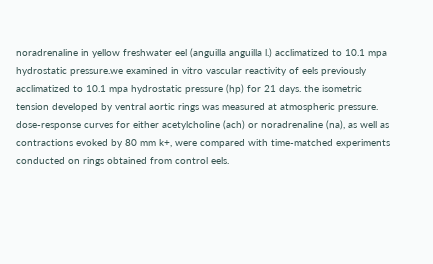noradrenaline in yellow freshwater eel (anguilla anguilla l.) acclimatized to 10.1 mpa hydrostatic pressure.we examined in vitro vascular reactivity of eels previously acclimatized to 10.1 mpa hydrostatic pressure (hp) for 21 days. the isometric tension developed by ventral aortic rings was measured at atmospheric pressure. dose-response curves for either acetylcholine (ach) or noradrenaline (na), as well as contractions evoked by 80 mm k+, were compared with time-matched experiments conducted on rings obtained from control eels.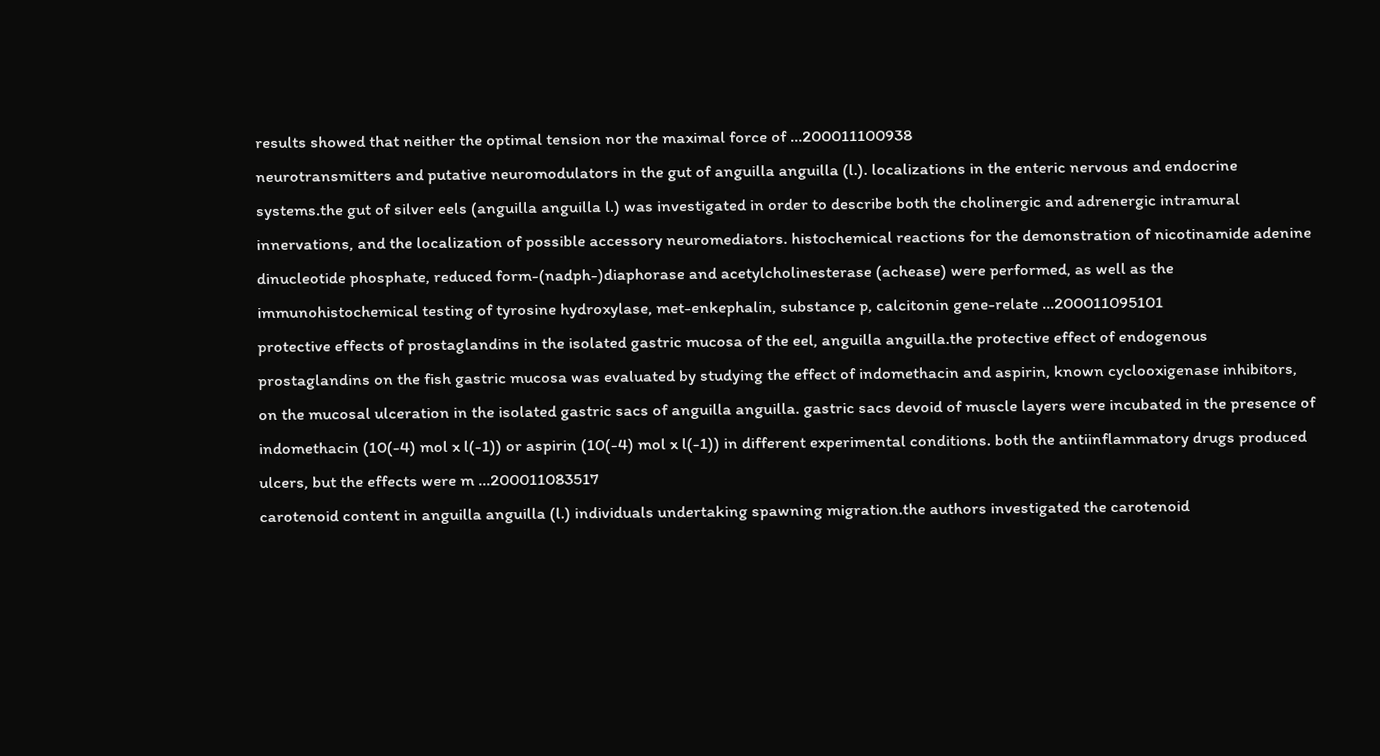results showed that neither the optimal tension nor the maximal force of ...200011100938
neurotransmitters and putative neuromodulators in the gut of anguilla anguilla (l.). localizations in the enteric nervous and endocrine systems.the gut of silver eels (anguilla anguilla l.) was investigated in order to describe both the cholinergic and adrenergic intramural innervations, and the localization of possible accessory neuromediators. histochemical reactions for the demonstration of nicotinamide adenine dinucleotide phosphate, reduced form-(nadph-)diaphorase and acetylcholinesterase (achease) were performed, as well as the immunohistochemical testing of tyrosine hydroxylase, met-enkephalin, substance p, calcitonin gene-relate ...200011095101
protective effects of prostaglandins in the isolated gastric mucosa of the eel, anguilla anguilla.the protective effect of endogenous prostaglandins on the fish gastric mucosa was evaluated by studying the effect of indomethacin and aspirin, known cyclooxigenase inhibitors, on the mucosal ulceration in the isolated gastric sacs of anguilla anguilla. gastric sacs devoid of muscle layers were incubated in the presence of indomethacin (10(-4) mol x l(-1)) or aspirin (10(-4) mol x l(-1)) in different experimental conditions. both the antiinflammatory drugs produced ulcers, but the effects were m ...200011083517
carotenoid content in anguilla anguilla (l.) individuals undertaking spawning migration.the authors investigated the carotenoid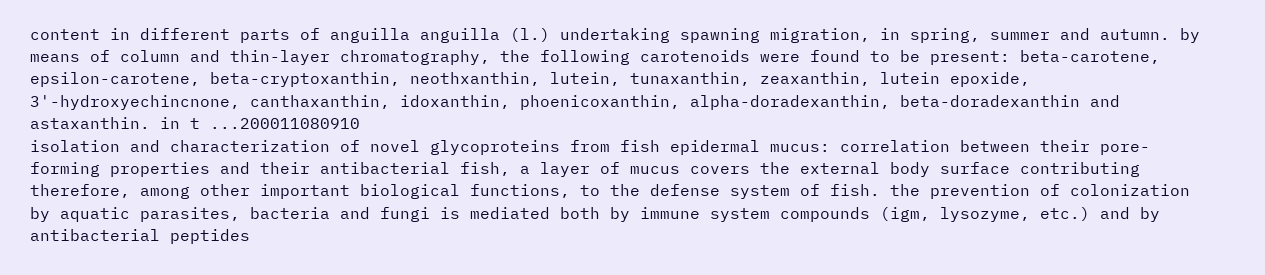content in different parts of anguilla anguilla (l.) undertaking spawning migration, in spring, summer and autumn. by means of column and thin-layer chromatography, the following carotenoids were found to be present: beta-carotene, epsilon-carotene, beta-cryptoxanthin, neothxanthin, lutein, tunaxanthin, zeaxanthin, lutein epoxide, 3'-hydroxyechincnone, canthaxanthin, idoxanthin, phoenicoxanthin, alpha-doradexanthin, beta-doradexanthin and astaxanthin. in t ...200011080910
isolation and characterization of novel glycoproteins from fish epidermal mucus: correlation between their pore-forming properties and their antibacterial fish, a layer of mucus covers the external body surface contributing therefore, among other important biological functions, to the defense system of fish. the prevention of colonization by aquatic parasites, bacteria and fungi is mediated both by immune system compounds (igm, lysozyme, etc.) and by antibacterial peptides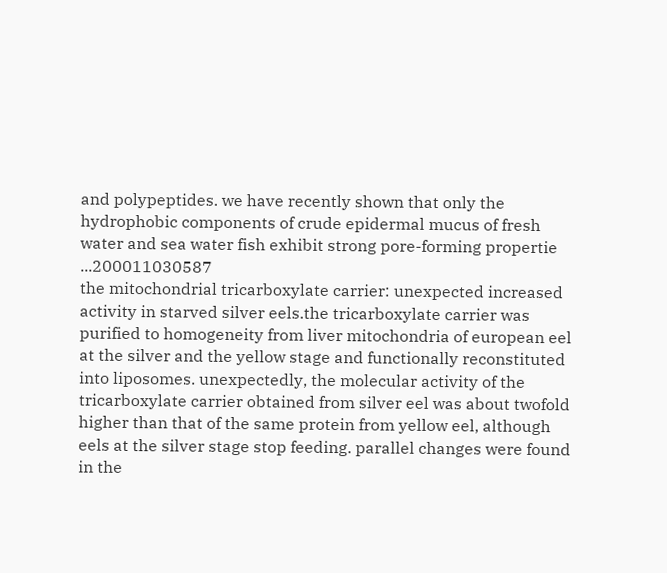and polypeptides. we have recently shown that only the hydrophobic components of crude epidermal mucus of fresh water and sea water fish exhibit strong pore-forming propertie ...200011030587
the mitochondrial tricarboxylate carrier: unexpected increased activity in starved silver eels.the tricarboxylate carrier was purified to homogeneity from liver mitochondria of european eel at the silver and the yellow stage and functionally reconstituted into liposomes. unexpectedly, the molecular activity of the tricarboxylate carrier obtained from silver eel was about twofold higher than that of the same protein from yellow eel, although eels at the silver stage stop feeding. parallel changes were found in the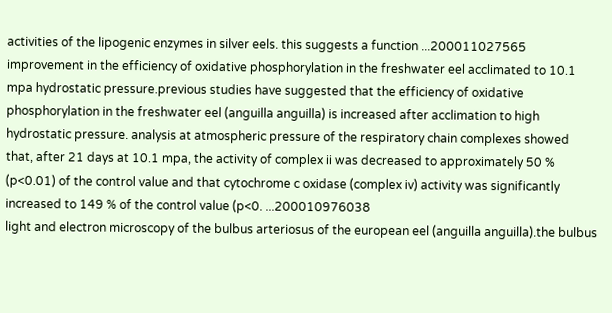activities of the lipogenic enzymes in silver eels. this suggests a function ...200011027565
improvement in the efficiency of oxidative phosphorylation in the freshwater eel acclimated to 10.1 mpa hydrostatic pressure.previous studies have suggested that the efficiency of oxidative phosphorylation in the freshwater eel (anguilla anguilla) is increased after acclimation to high hydrostatic pressure. analysis at atmospheric pressure of the respiratory chain complexes showed that, after 21 days at 10.1 mpa, the activity of complex ii was decreased to approximately 50 % (p<0.01) of the control value and that cytochrome c oxidase (complex iv) activity was significantly increased to 149 % of the control value (p<0. ...200010976038
light and electron microscopy of the bulbus arteriosus of the european eel (anguilla anguilla).the bulbus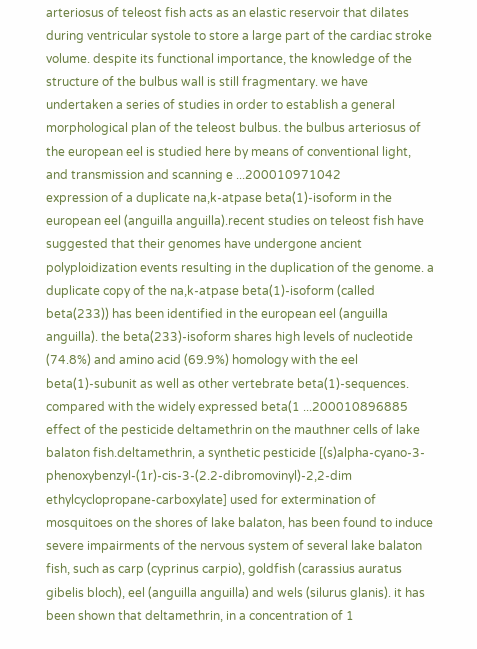arteriosus of teleost fish acts as an elastic reservoir that dilates during ventricular systole to store a large part of the cardiac stroke volume. despite its functional importance, the knowledge of the structure of the bulbus wall is still fragmentary. we have undertaken a series of studies in order to establish a general morphological plan of the teleost bulbus. the bulbus arteriosus of the european eel is studied here by means of conventional light, and transmission and scanning e ...200010971042
expression of a duplicate na,k-atpase beta(1)-isoform in the european eel (anguilla anguilla).recent studies on teleost fish have suggested that their genomes have undergone ancient polyploidization events resulting in the duplication of the genome. a duplicate copy of the na,k-atpase beta(1)-isoform (called beta(233)) has been identified in the european eel (anguilla anguilla). the beta(233)-isoform shares high levels of nucleotide (74.8%) and amino acid (69.9%) homology with the eel beta(1)-subunit as well as other vertebrate beta(1)-sequences. compared with the widely expressed beta(1 ...200010896885
effect of the pesticide deltamethrin on the mauthner cells of lake balaton fish.deltamethrin, a synthetic pesticide [(s)alpha-cyano-3-phenoxybenzyl-(1r)-cis-3-(2.2-dibromovinyl)-2,2-dim ethylcyclopropane-carboxylate] used for extermination of mosquitoes on the shores of lake balaton, has been found to induce severe impairments of the nervous system of several lake balaton fish, such as carp (cyprinus carpio), goldfish (carassius auratus gibelis bloch), eel (anguilla anguilla) and wels (silurus glanis). it has been shown that deltamethrin, in a concentration of 1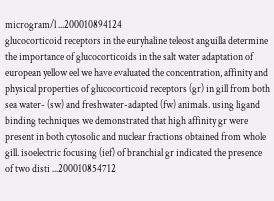microgram/l ...200010894124
glucocorticoid receptors in the euryhaline teleost anguilla determine the importance of glucocorticoids in the salt water adaptation of european yellow eel we have evaluated the concentration, affinity and physical properties of glucocorticoid receptors (gr) in gill from both sea water- (sw) and freshwater-adapted (fw) animals. using ligand binding techniques we demonstrated that high affinity gr were present in both cytosolic and nuclear fractions obtained from whole gill. isoelectric focusing (ief) of branchial gr indicated the presence of two disti ...200010854712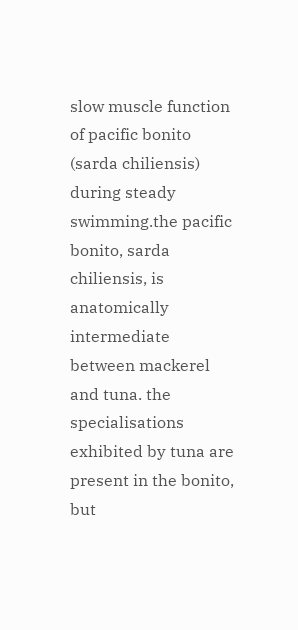slow muscle function of pacific bonito (sarda chiliensis) during steady swimming.the pacific bonito, sarda chiliensis, is anatomically intermediate between mackerel and tuna. the specialisations exhibited by tuna are present in the bonito, but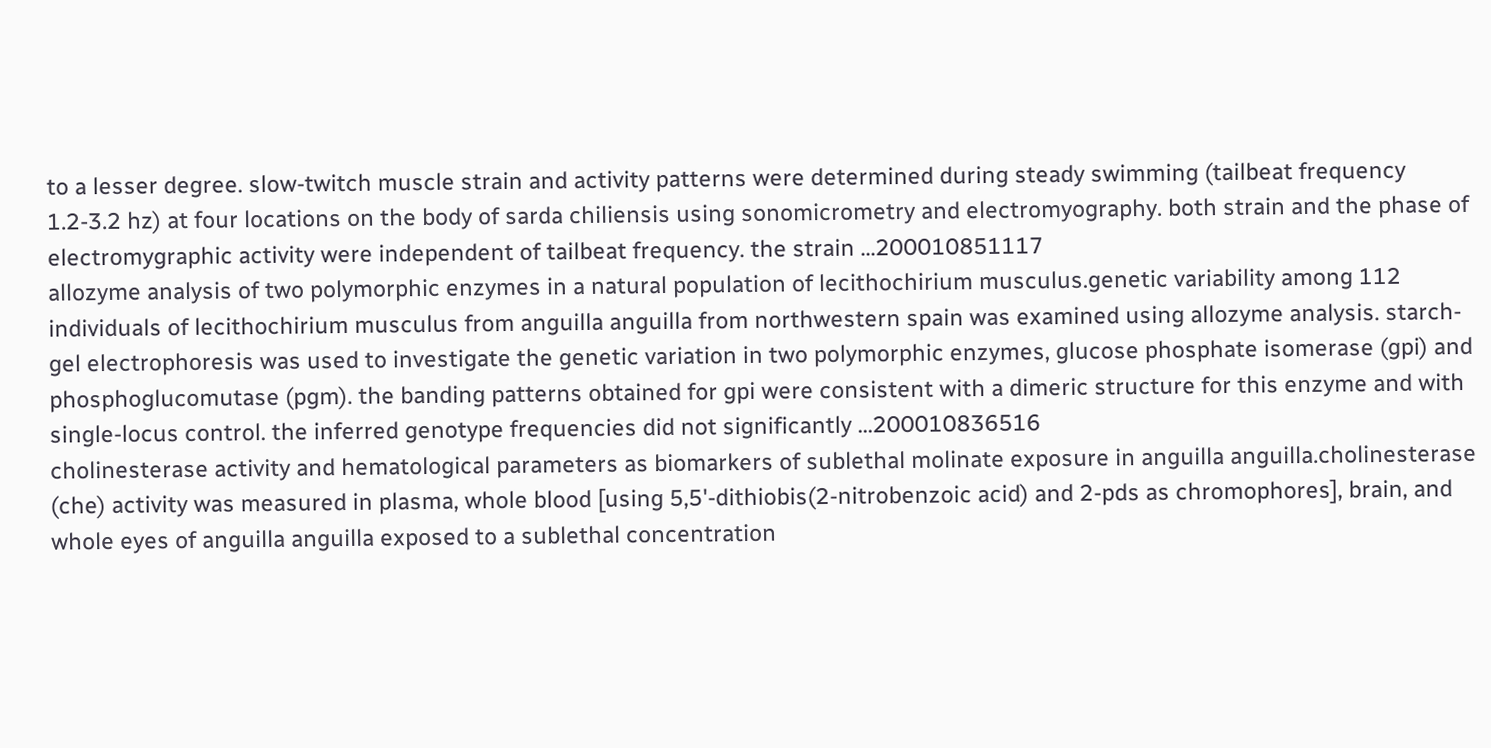to a lesser degree. slow-twitch muscle strain and activity patterns were determined during steady swimming (tailbeat frequency 1.2-3.2 hz) at four locations on the body of sarda chiliensis using sonomicrometry and electromyography. both strain and the phase of electromygraphic activity were independent of tailbeat frequency. the strain ...200010851117
allozyme analysis of two polymorphic enzymes in a natural population of lecithochirium musculus.genetic variability among 112 individuals of lecithochirium musculus from anguilla anguilla from northwestern spain was examined using allozyme analysis. starch-gel electrophoresis was used to investigate the genetic variation in two polymorphic enzymes, glucose phosphate isomerase (gpi) and phosphoglucomutase (pgm). the banding patterns obtained for gpi were consistent with a dimeric structure for this enzyme and with single-locus control. the inferred genotype frequencies did not significantly ...200010836516
cholinesterase activity and hematological parameters as biomarkers of sublethal molinate exposure in anguilla anguilla.cholinesterase (che) activity was measured in plasma, whole blood [using 5,5'-dithiobis(2-nitrobenzoic acid) and 2-pds as chromophores], brain, and whole eyes of anguilla anguilla exposed to a sublethal concentration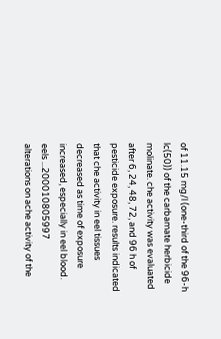of 11.15 mg/l (one-third of the 96-h lc(50)) of the carbamate herbicide molinate. che activity was evaluated after 6, 24, 48, 72, and 96 h of pesticide exposure. results indicated that che activity in eel tissues decreased as time of exposure increased, especially in eel blood. eels ...200010805997
alterations on ache activity of the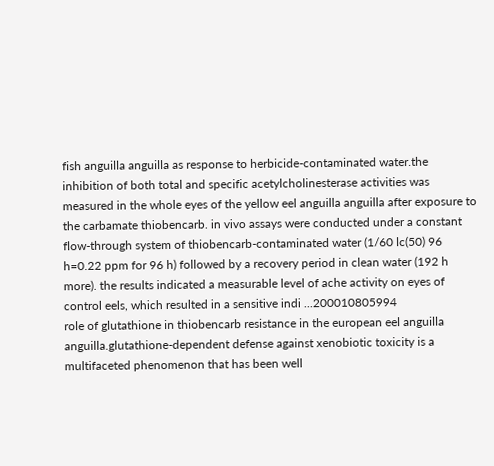fish anguilla anguilla as response to herbicide-contaminated water.the inhibition of both total and specific acetylcholinesterase activities was measured in the whole eyes of the yellow eel anguilla anguilla after exposure to the carbamate thiobencarb. in vivo assays were conducted under a constant flow-through system of thiobencarb-contaminated water (1/60 lc(50) 96 h=0.22 ppm for 96 h) followed by a recovery period in clean water (192 h more). the results indicated a measurable level of ache activity on eyes of control eels, which resulted in a sensitive indi ...200010805994
role of glutathione in thiobencarb resistance in the european eel anguilla anguilla.glutathione-dependent defense against xenobiotic toxicity is a multifaceted phenomenon that has been well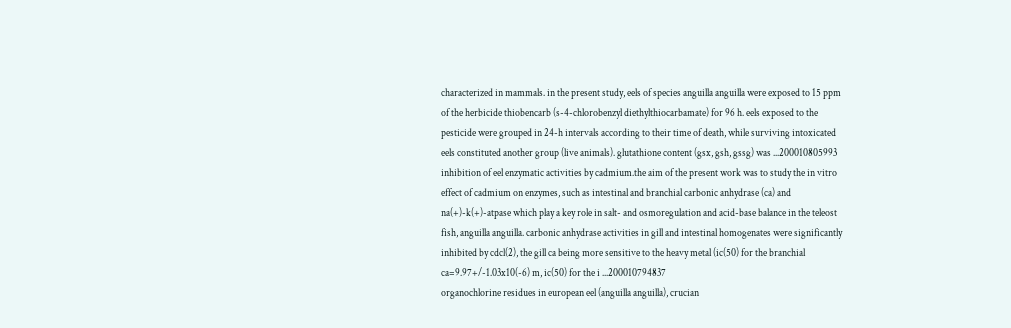characterized in mammals. in the present study, eels of species anguilla anguilla were exposed to 15 ppm of the herbicide thiobencarb (s-4-chlorobenzyl diethylthiocarbamate) for 96 h. eels exposed to the pesticide were grouped in 24-h intervals according to their time of death, while surviving intoxicated eels constituted another group (live animals). glutathione content (gsx, gsh, gssg) was ...200010805993
inhibition of eel enzymatic activities by cadmium.the aim of the present work was to study the in vitro effect of cadmium on enzymes, such as intestinal and branchial carbonic anhydrase (ca) and na(+)-k(+)-atpase which play a key role in salt- and osmoregulation and acid-base balance in the teleost fish, anguilla anguilla. carbonic anhydrase activities in gill and intestinal homogenates were significantly inhibited by cdcl(2), the gill ca being more sensitive to the heavy metal (ic(50) for the branchial ca=9.97+/-1.03x10(-6) m, ic(50) for the i ...200010794837
organochlorine residues in european eel (anguilla anguilla), crucian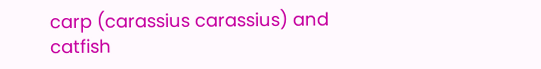carp (carassius carassius) and catfish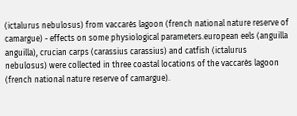(ictalurus nebulosus) from vaccarès lagoon (french national nature reserve of camargue) - effects on some physiological parameters.european eels (anguilla anguilla), crucian carps (carassius carassius) and catfish (ictalurus nebulosus) were collected in three coastal locations of the vaccarès lagoon (french national nature reserve of camargue).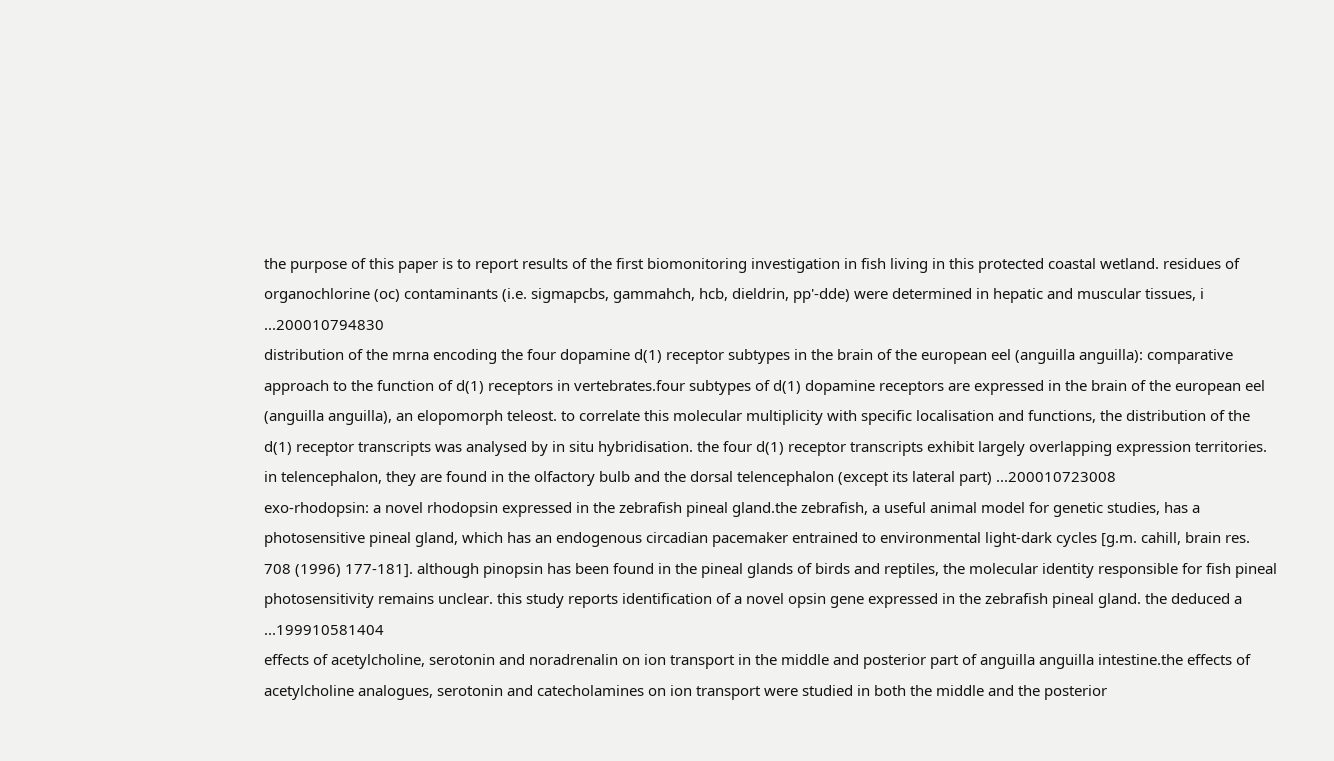the purpose of this paper is to report results of the first biomonitoring investigation in fish living in this protected coastal wetland. residues of organochlorine (oc) contaminants (i.e. sigmapcbs, gammahch, hcb, dieldrin, pp'-dde) were determined in hepatic and muscular tissues, i ...200010794830
distribution of the mrna encoding the four dopamine d(1) receptor subtypes in the brain of the european eel (anguilla anguilla): comparative approach to the function of d(1) receptors in vertebrates.four subtypes of d(1) dopamine receptors are expressed in the brain of the european eel (anguilla anguilla), an elopomorph teleost. to correlate this molecular multiplicity with specific localisation and functions, the distribution of the d(1) receptor transcripts was analysed by in situ hybridisation. the four d(1) receptor transcripts exhibit largely overlapping expression territories. in telencephalon, they are found in the olfactory bulb and the dorsal telencephalon (except its lateral part) ...200010723008
exo-rhodopsin: a novel rhodopsin expressed in the zebrafish pineal gland.the zebrafish, a useful animal model for genetic studies, has a photosensitive pineal gland, which has an endogenous circadian pacemaker entrained to environmental light-dark cycles [g.m. cahill, brain res. 708 (1996) 177-181]. although pinopsin has been found in the pineal glands of birds and reptiles, the molecular identity responsible for fish pineal photosensitivity remains unclear. this study reports identification of a novel opsin gene expressed in the zebrafish pineal gland. the deduced a ...199910581404
effects of acetylcholine, serotonin and noradrenalin on ion transport in the middle and posterior part of anguilla anguilla intestine.the effects of acetylcholine analogues, serotonin and catecholamines on ion transport were studied in both the middle and the posterior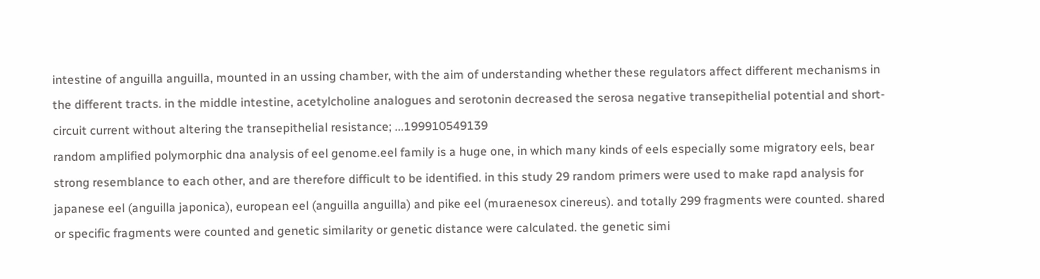intestine of anguilla anguilla, mounted in an ussing chamber, with the aim of understanding whether these regulators affect different mechanisms in the different tracts. in the middle intestine, acetylcholine analogues and serotonin decreased the serosa negative transepithelial potential and short-circuit current without altering the transepithelial resistance; ...199910549139
random amplified polymorphic dna analysis of eel genome.eel family is a huge one, in which many kinds of eels especially some migratory eels, bear strong resemblance to each other, and are therefore difficult to be identified. in this study 29 random primers were used to make rapd analysis for japanese eel (anguilla japonica), european eel (anguilla anguilla) and pike eel (muraenesox cinereus). and totally 299 fragments were counted. shared or specific fragments were counted and genetic similarity or genetic distance were calculated. the genetic simi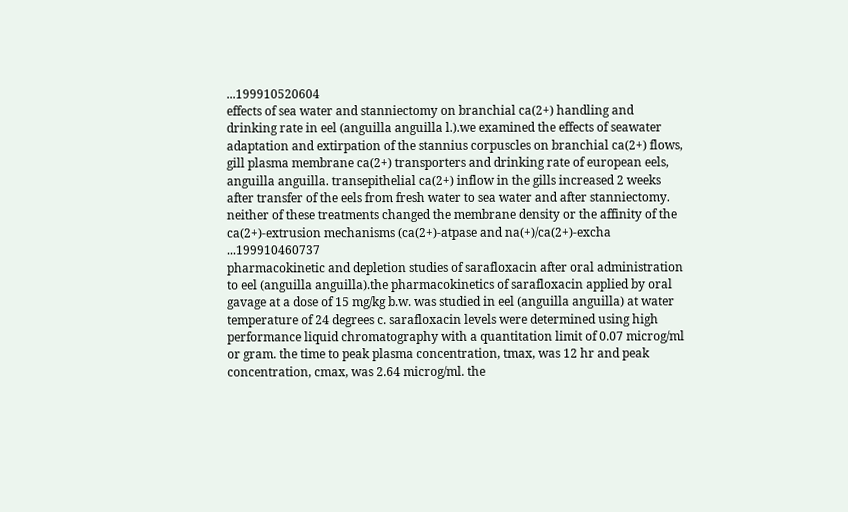...199910520604
effects of sea water and stanniectomy on branchial ca(2+) handling and drinking rate in eel (anguilla anguilla l.).we examined the effects of seawater adaptation and extirpation of the stannius corpuscles on branchial ca(2+) flows, gill plasma membrane ca(2+) transporters and drinking rate of european eels, anguilla anguilla. transepithelial ca(2+) inflow in the gills increased 2 weeks after transfer of the eels from fresh water to sea water and after stanniectomy. neither of these treatments changed the membrane density or the affinity of the ca(2+)-extrusion mechanisms (ca(2+)-atpase and na(+)/ca(2+)-excha ...199910460737
pharmacokinetic and depletion studies of sarafloxacin after oral administration to eel (anguilla anguilla).the pharmacokinetics of sarafloxacin applied by oral gavage at a dose of 15 mg/kg b.w. was studied in eel (anguilla anguilla) at water temperature of 24 degrees c. sarafloxacin levels were determined using high performance liquid chromatography with a quantitation limit of 0.07 microg/ml or gram. the time to peak plasma concentration, tmax, was 12 hr and peak concentration, cmax, was 2.64 microg/ml. the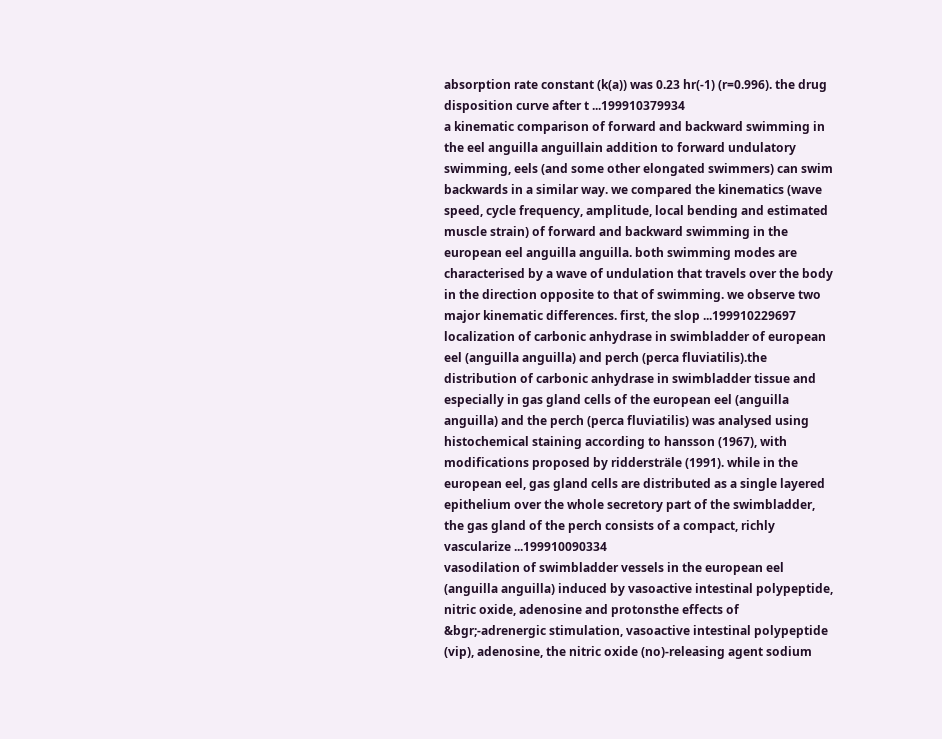absorption rate constant (k(a)) was 0.23 hr(-1) (r=0.996). the drug disposition curve after t ...199910379934
a kinematic comparison of forward and backward swimming in the eel anguilla anguillain addition to forward undulatory swimming, eels (and some other elongated swimmers) can swim backwards in a similar way. we compared the kinematics (wave speed, cycle frequency, amplitude, local bending and estimated muscle strain) of forward and backward swimming in the european eel anguilla anguilla. both swimming modes are characterised by a wave of undulation that travels over the body in the direction opposite to that of swimming. we observe two major kinematic differences. first, the slop ...199910229697
localization of carbonic anhydrase in swimbladder of european eel (anguilla anguilla) and perch (perca fluviatilis).the distribution of carbonic anhydrase in swimbladder tissue and especially in gas gland cells of the european eel (anguilla anguilla) and the perch (perca fluviatilis) was analysed using histochemical staining according to hansson (1967), with modifications proposed by riddersträle (1991). while in the european eel, gas gland cells are distributed as a single layered epithelium over the whole secretory part of the swimbladder, the gas gland of the perch consists of a compact, richly vascularize ...199910090334
vasodilation of swimbladder vessels in the european eel (anguilla anguilla) induced by vasoactive intestinal polypeptide, nitric oxide, adenosine and protonsthe effects of &bgr;-adrenergic stimulation, vasoactive intestinal polypeptide (vip), adenosine, the nitric oxide (no)-releasing agent sodium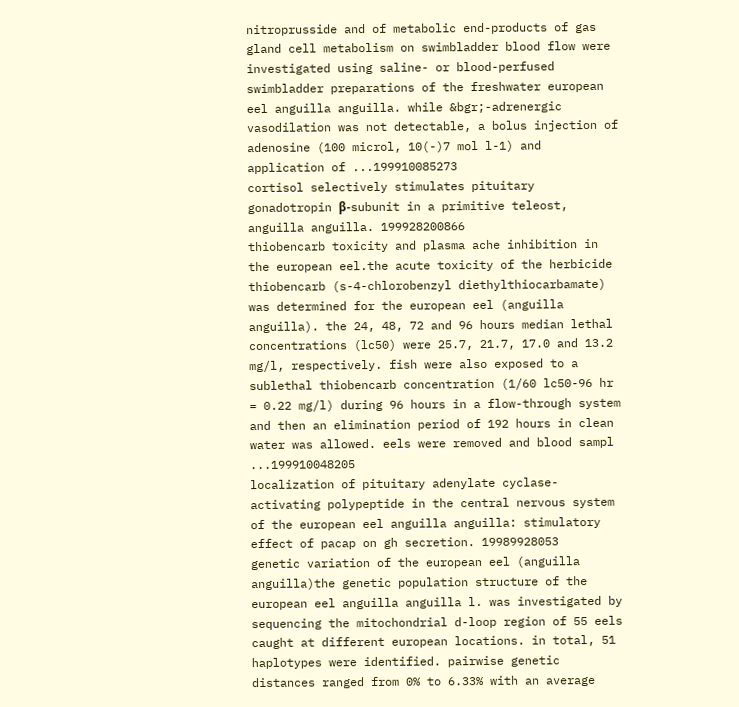nitroprusside and of metabolic end-products of gas gland cell metabolism on swimbladder blood flow were investigated using saline- or blood-perfused swimbladder preparations of the freshwater european eel anguilla anguilla. while &bgr;-adrenergic vasodilation was not detectable, a bolus injection of adenosine (100 microl, 10(-)7 mol l-1) and application of ...199910085273
cortisol selectively stimulates pituitary gonadotropin β-subunit in a primitive teleost, anguilla anguilla. 199928200866
thiobencarb toxicity and plasma ache inhibition in the european eel.the acute toxicity of the herbicide thiobencarb (s-4-chlorobenzyl diethylthiocarbamate) was determined for the european eel (anguilla anguilla). the 24, 48, 72 and 96 hours median lethal concentrations (lc50) were 25.7, 21.7, 17.0 and 13.2 mg/l, respectively. fish were also exposed to a sublethal thiobencarb concentration (1/60 lc50-96 hr = 0.22 mg/l) during 96 hours in a flow-through system and then an elimination period of 192 hours in clean water was allowed. eels were removed and blood sampl ...199910048205
localization of pituitary adenylate cyclase-activating polypeptide in the central nervous system of the european eel anguilla anguilla: stimulatory effect of pacap on gh secretion. 19989928053
genetic variation of the european eel (anguilla anguilla)the genetic population structure of the european eel anguilla anguilla l. was investigated by sequencing the mitochondrial d-loop region of 55 eels caught at different european locations. in total, 51 haplotypes were identified. pairwise genetic distances ranged from 0% to 6.33% with an average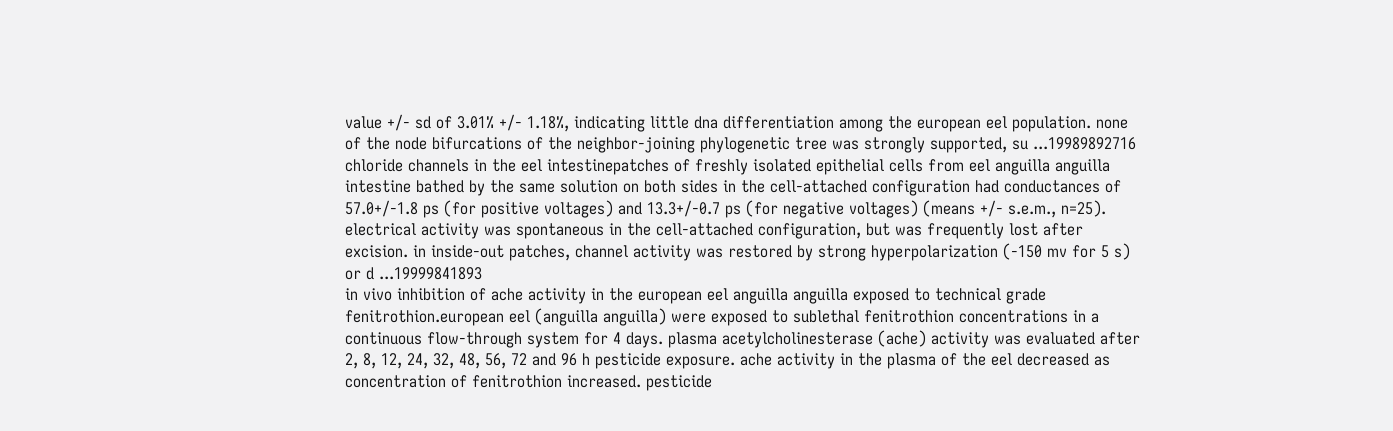value +/- sd of 3.01% +/- 1.18%, indicating little dna differentiation among the european eel population. none of the node bifurcations of the neighbor-joining phylogenetic tree was strongly supported, su ...19989892716
chloride channels in the eel intestinepatches of freshly isolated epithelial cells from eel anguilla anguilla intestine bathed by the same solution on both sides in the cell-attached configuration had conductances of 57.0+/-1.8 ps (for positive voltages) and 13.3+/-0.7 ps (for negative voltages) (means +/- s.e.m., n=25). electrical activity was spontaneous in the cell-attached configuration, but was frequently lost after excision. in inside-out patches, channel activity was restored by strong hyperpolarization (-150 mv for 5 s) or d ...19999841893
in vivo inhibition of ache activity in the european eel anguilla anguilla exposed to technical grade fenitrothion.european eel (anguilla anguilla) were exposed to sublethal fenitrothion concentrations in a continuous flow-through system for 4 days. plasma acetylcholinesterase (ache) activity was evaluated after 2, 8, 12, 24, 32, 48, 56, 72 and 96 h pesticide exposure. ache activity in the plasma of the eel decreased as concentration of fenitrothion increased. pesticide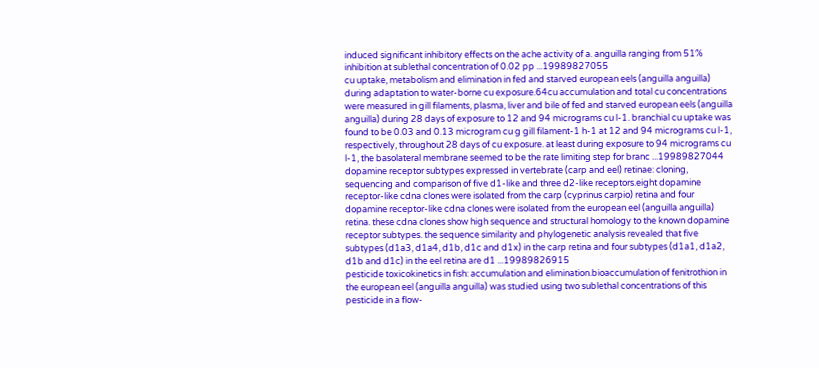induced significant inhibitory effects on the ache activity of a. anguilla ranging from 51% inhibition at sublethal concentration of 0.02 pp ...19989827055
cu uptake, metabolism and elimination in fed and starved european eels (anguilla anguilla) during adaptation to water-borne cu exposure.64cu accumulation and total cu concentrations were measured in gill filaments, plasma, liver and bile of fed and starved european eels (anguilla anguilla) during 28 days of exposure to 12 and 94 micrograms cu l-1. branchial cu uptake was found to be 0.03 and 0.13 microgram cu g gill filament-1 h-1 at 12 and 94 micrograms cu l-1, respectively, throughout 28 days of cu exposure. at least during exposure to 94 micrograms cu l-1, the basolateral membrane seemed to be the rate limiting step for branc ...19989827044
dopamine receptor subtypes expressed in vertebrate (carp and eel) retinae: cloning, sequencing and comparison of five d1-like and three d2-like receptors.eight dopamine receptor-like cdna clones were isolated from the carp (cyprinus carpio) retina and four dopamine receptor-like cdna clones were isolated from the european eel (anguilla anguilla) retina. these cdna clones show high sequence and structural homology to the known dopamine receptor subtypes. the sequence similarity and phylogenetic analysis revealed that five subtypes (d1a3, d1a4, d1b, d1c and d1x) in the carp retina and four subtypes (d1a1, d1a2, d1b and d1c) in the eel retina are d1 ...19989826915
pesticide toxicokinetics in fish: accumulation and elimination.bioaccumulation of fenitrothion in the european eel (anguilla anguilla) was studied using two sublethal concentrations of this pesticide in a flow-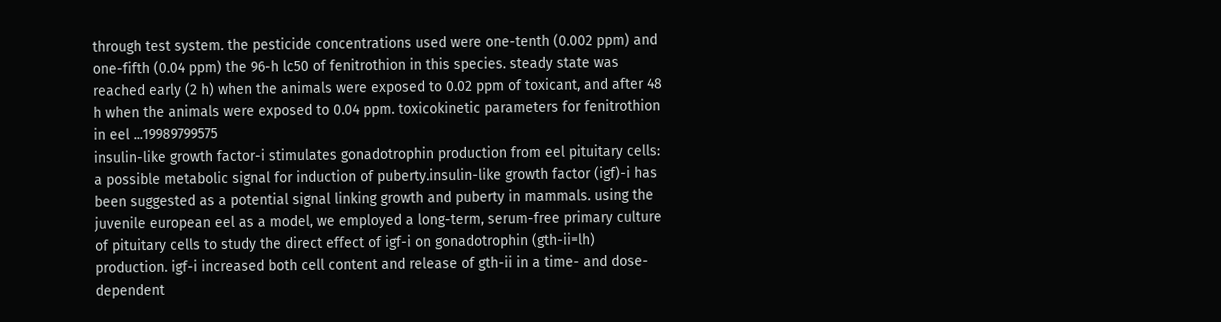through test system. the pesticide concentrations used were one-tenth (0.002 ppm) and one-fifth (0.04 ppm) the 96-h lc50 of fenitrothion in this species. steady state was reached early (2 h) when the animals were exposed to 0.02 ppm of toxicant, and after 48 h when the animals were exposed to 0.04 ppm. toxicokinetic parameters for fenitrothion in eel ...19989799575
insulin-like growth factor-i stimulates gonadotrophin production from eel pituitary cells: a possible metabolic signal for induction of puberty.insulin-like growth factor (igf)-i has been suggested as a potential signal linking growth and puberty in mammals. using the juvenile european eel as a model, we employed a long-term, serum-free primary culture of pituitary cells to study the direct effect of igf-i on gonadotrophin (gth-ii=lh) production. igf-i increased both cell content and release of gth-ii in a time- and dose-dependent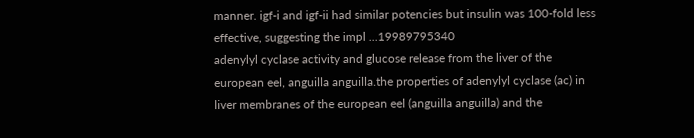manner. igf-i and igf-ii had similar potencies but insulin was 100-fold less effective, suggesting the impl ...19989795340
adenylyl cyclase activity and glucose release from the liver of the european eel, anguilla anguilla.the properties of adenylyl cyclase (ac) in liver membranes of the european eel (anguilla anguilla) and the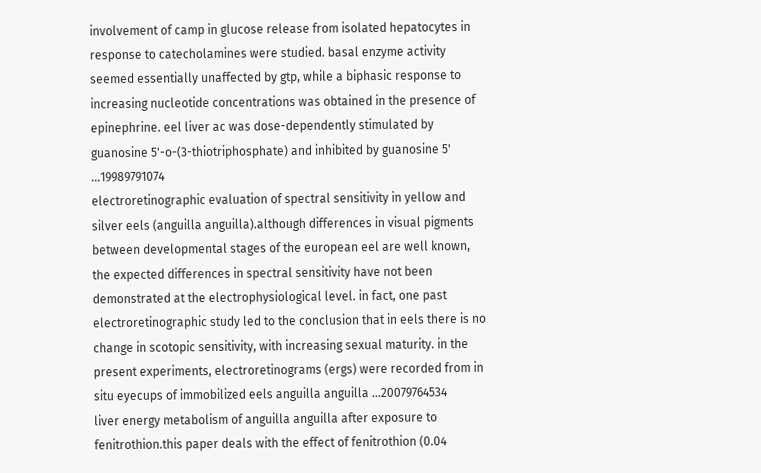involvement of camp in glucose release from isolated hepatocytes in response to catecholamines were studied. basal enzyme activity seemed essentially unaffected by gtp, while a biphasic response to increasing nucleotide concentrations was obtained in the presence of epinephrine. eel liver ac was dose-dependently stimulated by guanosine 5'-o-(3-thiotriphosphate) and inhibited by guanosine 5' ...19989791074
electroretinographic evaluation of spectral sensitivity in yellow and silver eels (anguilla anguilla).although differences in visual pigments between developmental stages of the european eel are well known, the expected differences in spectral sensitivity have not been demonstrated at the electrophysiological level. in fact, one past electroretinographic study led to the conclusion that in eels there is no change in scotopic sensitivity, with increasing sexual maturity. in the present experiments, electroretinograms (ergs) were recorded from in situ eyecups of immobilized eels anguilla anguilla ...20079764534
liver energy metabolism of anguilla anguilla after exposure to fenitrothion.this paper deals with the effect of fenitrothion (0.04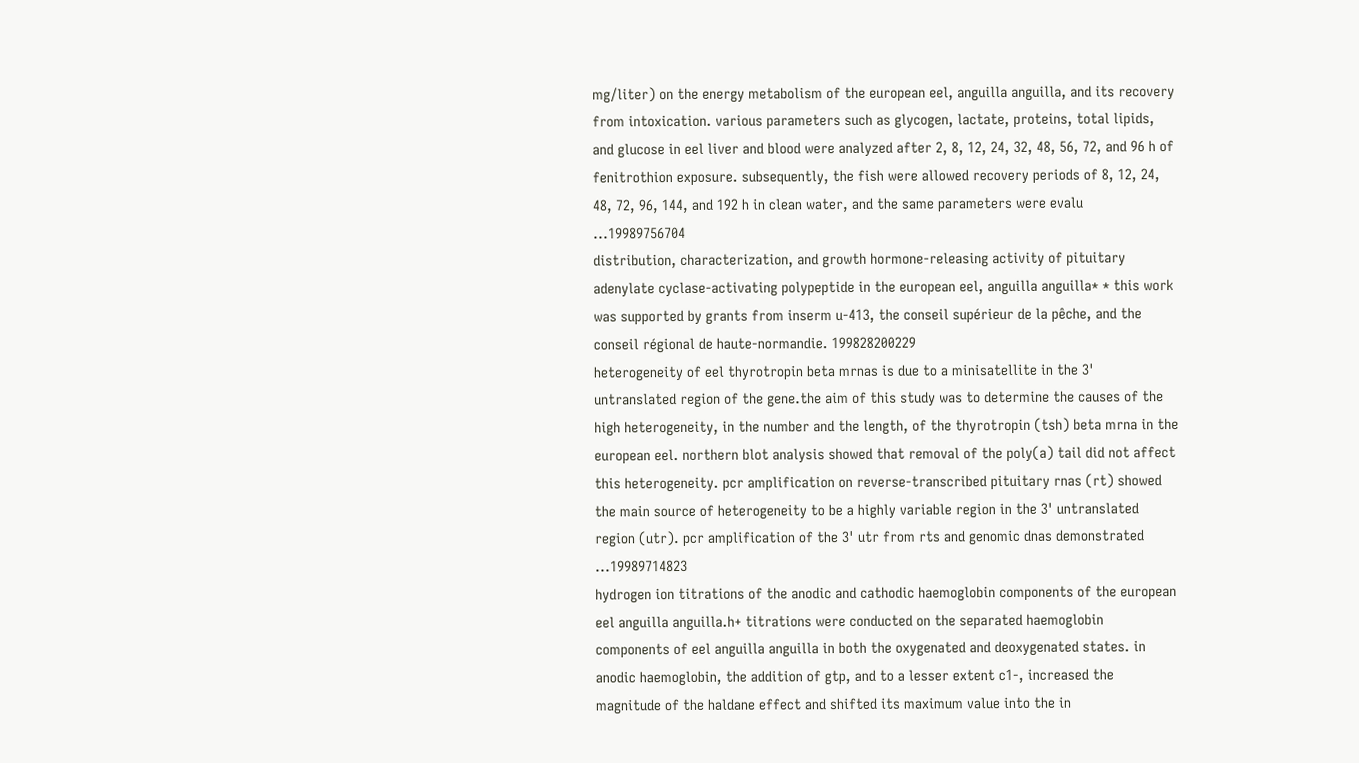mg/liter) on the energy metabolism of the european eel, anguilla anguilla, and its recovery from intoxication. various parameters such as glycogen, lactate, proteins, total lipids, and glucose in eel liver and blood were analyzed after 2, 8, 12, 24, 32, 48, 56, 72, and 96 h of fenitrothion exposure. subsequently, the fish were allowed recovery periods of 8, 12, 24, 48, 72, 96, 144, and 192 h in clean water, and the same parameters were evalu ...19989756704
distribution, characterization, and growth hormone-releasing activity of pituitary adenylate cyclase-activating polypeptide in the european eel, anguilla anguilla* * this work was supported by grants from inserm u-413, the conseil supérieur de la pêche, and the conseil régional de haute-normandie. 199828200229
heterogeneity of eel thyrotropin beta mrnas is due to a minisatellite in the 3' untranslated region of the gene.the aim of this study was to determine the causes of the high heterogeneity, in the number and the length, of the thyrotropin (tsh) beta mrna in the european eel. northern blot analysis showed that removal of the poly(a) tail did not affect this heterogeneity. pcr amplification on reverse-transcribed pituitary rnas (rt) showed the main source of heterogeneity to be a highly variable region in the 3' untranslated region (utr). pcr amplification of the 3' utr from rts and genomic dnas demonstrated ...19989714823
hydrogen ion titrations of the anodic and cathodic haemoglobin components of the european eel anguilla anguilla.h+ titrations were conducted on the separated haemoglobin components of eel anguilla anguilla in both the oxygenated and deoxygenated states. in anodic haemoglobin, the addition of gtp, and to a lesser extent c1-, increased the magnitude of the haldane effect and shifted its maximum value into the in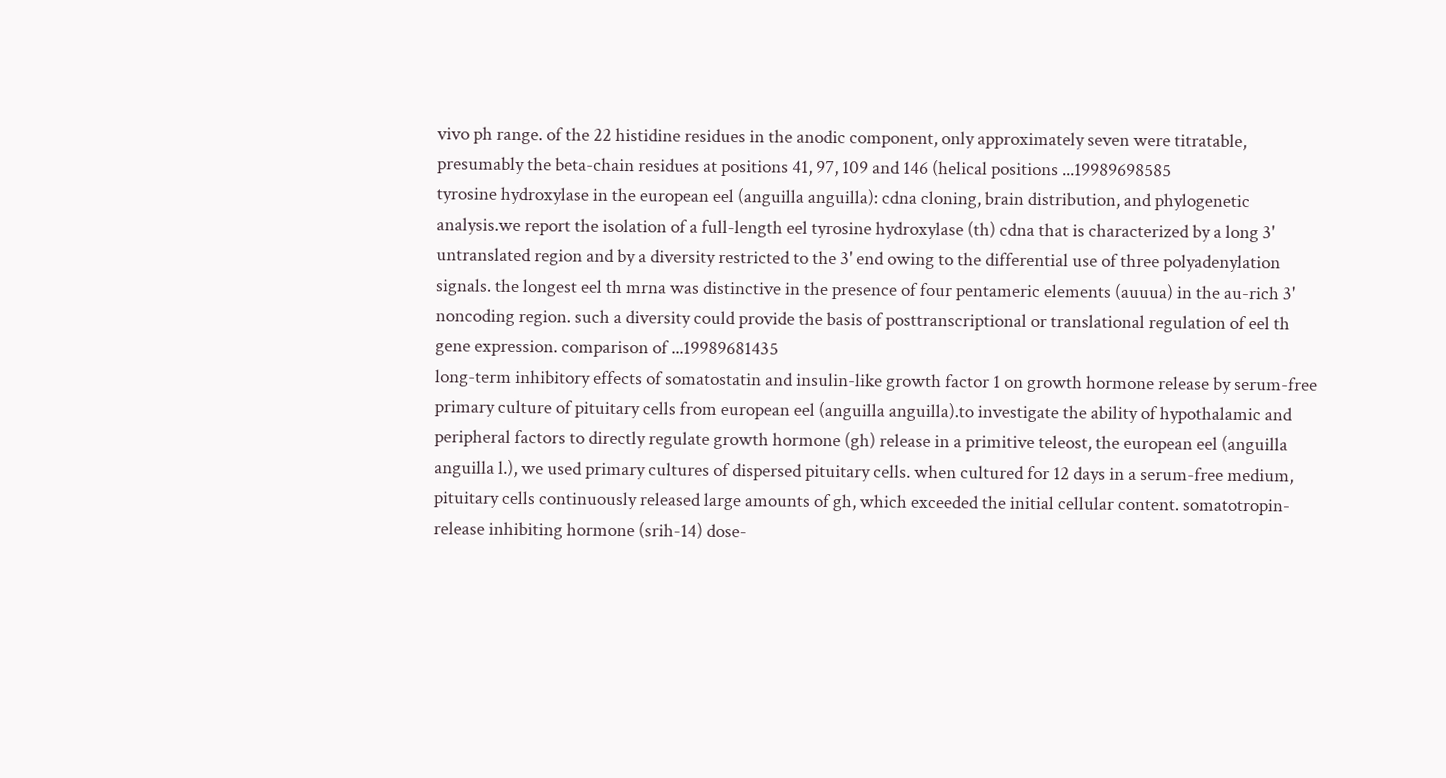vivo ph range. of the 22 histidine residues in the anodic component, only approximately seven were titratable, presumably the beta-chain residues at positions 41, 97, 109 and 146 (helical positions ...19989698585
tyrosine hydroxylase in the european eel (anguilla anguilla): cdna cloning, brain distribution, and phylogenetic analysis.we report the isolation of a full-length eel tyrosine hydroxylase (th) cdna that is characterized by a long 3' untranslated region and by a diversity restricted to the 3' end owing to the differential use of three polyadenylation signals. the longest eel th mrna was distinctive in the presence of four pentameric elements (auuua) in the au-rich 3' noncoding region. such a diversity could provide the basis of posttranscriptional or translational regulation of eel th gene expression. comparison of ...19989681435
long-term inhibitory effects of somatostatin and insulin-like growth factor 1 on growth hormone release by serum-free primary culture of pituitary cells from european eel (anguilla anguilla).to investigate the ability of hypothalamic and peripheral factors to directly regulate growth hormone (gh) release in a primitive teleost, the european eel (anguilla anguilla l.), we used primary cultures of dispersed pituitary cells. when cultured for 12 days in a serum-free medium, pituitary cells continuously released large amounts of gh, which exceeded the initial cellular content. somatotropin-release inhibiting hormone (srih-14) dose-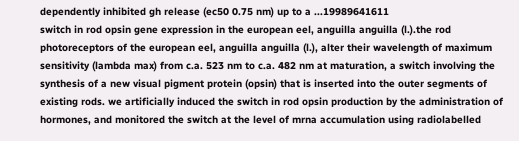dependently inhibited gh release (ec50 0.75 nm) up to a ...19989641611
switch in rod opsin gene expression in the european eel, anguilla anguilla (l.).the rod photoreceptors of the european eel, anguilla anguilla (l.), alter their wavelength of maximum sensitivity (lambda max) from c.a. 523 nm to c.a. 482 nm at maturation, a switch involving the synthesis of a new visual pigment protein (opsin) that is inserted into the outer segments of existing rods. we artificially induced the switch in rod opsin production by the administration of hormones, and monitored the switch at the level of mrna accumulation using radiolabelled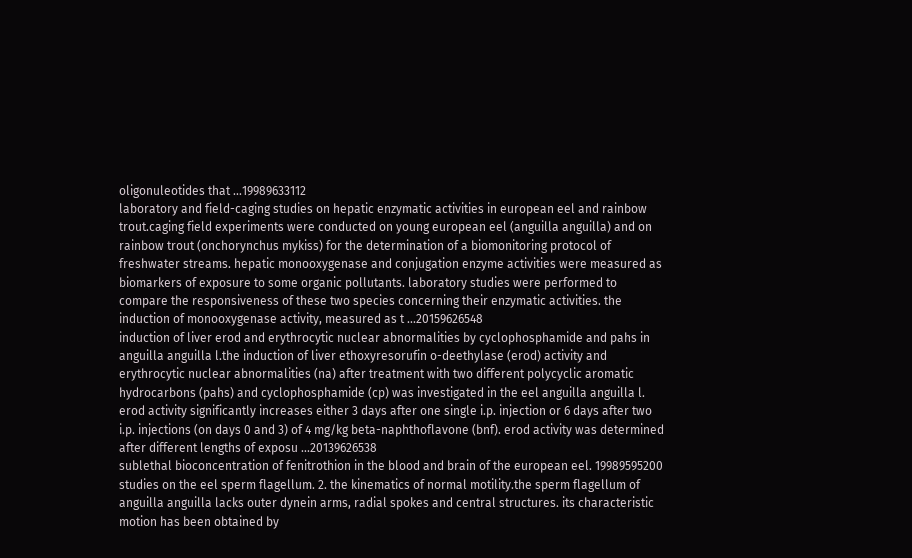oligonuleotides that ...19989633112
laboratory and field-caging studies on hepatic enzymatic activities in european eel and rainbow trout.caging field experiments were conducted on young european eel (anguilla anguilla) and on rainbow trout (onchorynchus mykiss) for the determination of a biomonitoring protocol of freshwater streams. hepatic monooxygenase and conjugation enzyme activities were measured as biomarkers of exposure to some organic pollutants. laboratory studies were performed to compare the responsiveness of these two species concerning their enzymatic activities. the induction of monooxygenase activity, measured as t ...20159626548
induction of liver erod and erythrocytic nuclear abnormalities by cyclophosphamide and pahs in anguilla anguilla l.the induction of liver ethoxyresorufin o-deethylase (erod) activity and erythrocytic nuclear abnormalities (na) after treatment with two different polycyclic aromatic hydrocarbons (pahs) and cyclophosphamide (cp) was investigated in the eel anguilla anguilla l. erod activity significantly increases either 3 days after one single i.p. injection or 6 days after two i.p. injections (on days 0 and 3) of 4 mg/kg beta-naphthoflavone (bnf). erod activity was determined after different lengths of exposu ...20139626538
sublethal bioconcentration of fenitrothion in the blood and brain of the european eel. 19989595200
studies on the eel sperm flagellum. 2. the kinematics of normal motility.the sperm flagellum of anguilla anguilla lacks outer dynein arms, radial spokes and central structures. its characteristic motion has been obtained by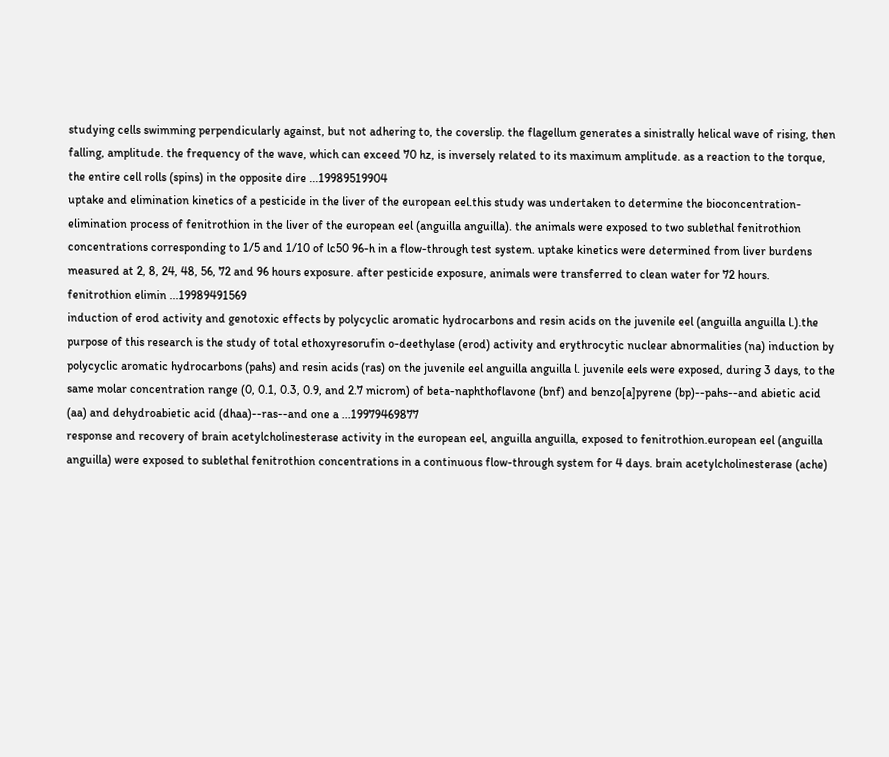studying cells swimming perpendicularly against, but not adhering to, the coverslip. the flagellum generates a sinistrally helical wave of rising, then falling, amplitude. the frequency of the wave, which can exceed 70 hz, is inversely related to its maximum amplitude. as a reaction to the torque, the entire cell rolls (spins) in the opposite dire ...19989519904
uptake and elimination kinetics of a pesticide in the liver of the european eel.this study was undertaken to determine the bioconcentration-elimination process of fenitrothion in the liver of the european eel (anguilla anguilla). the animals were exposed to two sublethal fenitrothion concentrations corresponding to 1/5 and 1/10 of lc50 96-h in a flow-through test system. uptake kinetics were determined from liver burdens measured at 2, 8, 24, 48, 56, 72 and 96 hours exposure. after pesticide exposure, animals were transferred to clean water for 72 hours. fenitrothion elimin ...19989491569
induction of erod activity and genotoxic effects by polycyclic aromatic hydrocarbons and resin acids on the juvenile eel (anguilla anguilla l.).the purpose of this research is the study of total ethoxyresorufin o-deethylase (erod) activity and erythrocytic nuclear abnormalities (na) induction by polycyclic aromatic hydrocarbons (pahs) and resin acids (ras) on the juvenile eel anguilla anguilla l. juvenile eels were exposed, during 3 days, to the same molar concentration range (0, 0.1, 0.3, 0.9, and 2.7 microm) of beta-naphthoflavone (bnf) and benzo[a]pyrene (bp)--pahs--and abietic acid (aa) and dehydroabietic acid (dhaa)--ras--and one a ...19979469877
response and recovery of brain acetylcholinesterase activity in the european eel, anguilla anguilla, exposed to fenitrothion.european eel (anguilla anguilla) were exposed to sublethal fenitrothion concentrations in a continuous flow-through system for 4 days. brain acetylcholinesterase (ache)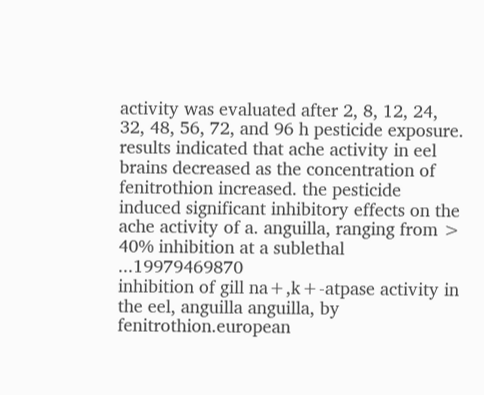activity was evaluated after 2, 8, 12, 24, 32, 48, 56, 72, and 96 h pesticide exposure. results indicated that ache activity in eel brains decreased as the concentration of fenitrothion increased. the pesticide induced significant inhibitory effects on the ache activity of a. anguilla, ranging from > 40% inhibition at a sublethal ...19979469870
inhibition of gill na+,k+-atpase activity in the eel, anguilla anguilla, by fenitrothion.european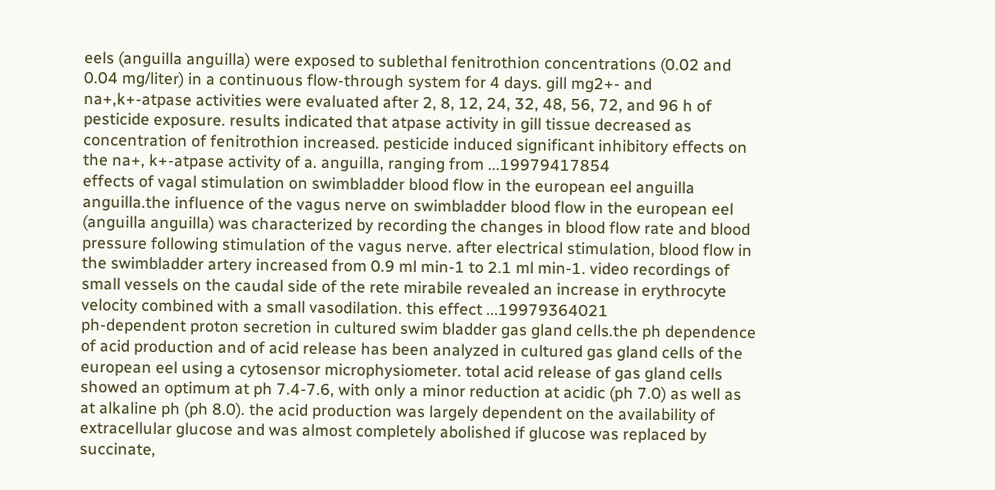eels (anguilla anguilla) were exposed to sublethal fenitrothion concentrations (0.02 and 0.04 mg/liter) in a continuous flow-through system for 4 days. gill mg2+- and na+,k+-atpase activities were evaluated after 2, 8, 12, 24, 32, 48, 56, 72, and 96 h of pesticide exposure. results indicated that atpase activity in gill tissue decreased as concentration of fenitrothion increased. pesticide induced significant inhibitory effects on the na+, k+-atpase activity of a. anguilla, ranging from ...19979417854
effects of vagal stimulation on swimbladder blood flow in the european eel anguilla anguilla.the influence of the vagus nerve on swimbladder blood flow in the european eel (anguilla anguilla) was characterized by recording the changes in blood flow rate and blood pressure following stimulation of the vagus nerve. after electrical stimulation, blood flow in the swimbladder artery increased from 0.9 ml min-1 to 2.1 ml min-1. video recordings of small vessels on the caudal side of the rete mirabile revealed an increase in erythrocyte velocity combined with a small vasodilation. this effect ...19979364021
ph-dependent proton secretion in cultured swim bladder gas gland cells.the ph dependence of acid production and of acid release has been analyzed in cultured gas gland cells of the european eel using a cytosensor microphysiometer. total acid release of gas gland cells showed an optimum at ph 7.4-7.6, with only a minor reduction at acidic (ph 7.0) as well as at alkaline ph (ph 8.0). the acid production was largely dependent on the availability of extracellular glucose and was almost completely abolished if glucose was replaced by succinate,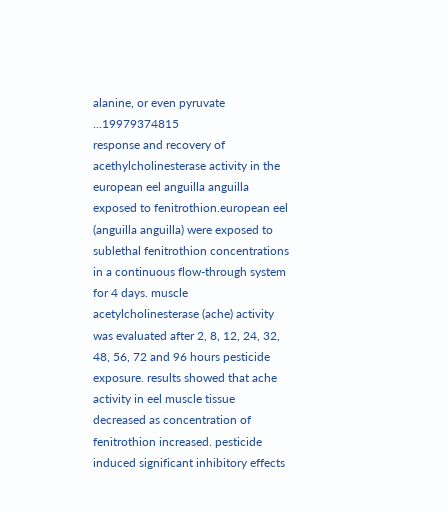alanine, or even pyruvate ...19979374815
response and recovery of acethylcholinesterase activity in the european eel anguilla anguilla exposed to fenitrothion.european eel (anguilla anguilla) were exposed to sublethal fenitrothion concentrations in a continuous flow-through system for 4 days. muscle acetylcholinesterase (ache) activity was evaluated after 2, 8, 12, 24, 32, 48, 56, 72 and 96 hours pesticide exposure. results showed that ache activity in eel muscle tissue decreased as concentration of fenitrothion increased. pesticide induced significant inhibitory effects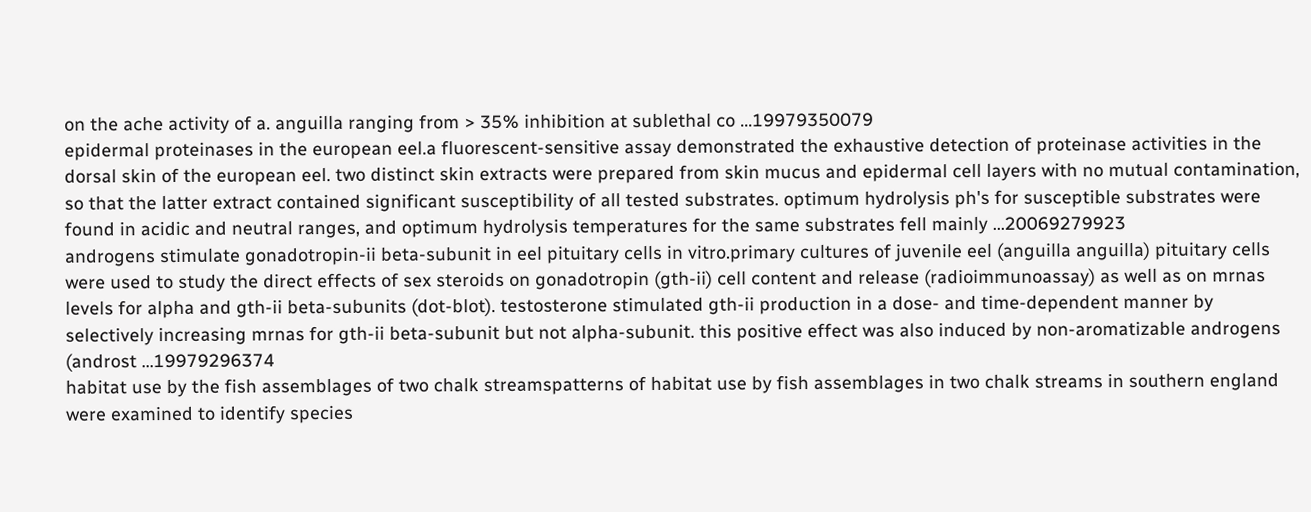on the ache activity of a. anguilla ranging from > 35% inhibition at sublethal co ...19979350079
epidermal proteinases in the european eel.a fluorescent-sensitive assay demonstrated the exhaustive detection of proteinase activities in the dorsal skin of the european eel. two distinct skin extracts were prepared from skin mucus and epidermal cell layers with no mutual contamination, so that the latter extract contained significant susceptibility of all tested substrates. optimum hydrolysis ph's for susceptible substrates were found in acidic and neutral ranges, and optimum hydrolysis temperatures for the same substrates fell mainly ...20069279923
androgens stimulate gonadotropin-ii beta-subunit in eel pituitary cells in vitro.primary cultures of juvenile eel (anguilla anguilla) pituitary cells were used to study the direct effects of sex steroids on gonadotropin (gth-ii) cell content and release (radioimmunoassay) as well as on mrnas levels for alpha and gth-ii beta-subunits (dot-blot). testosterone stimulated gth-ii production in a dose- and time-dependent manner by selectively increasing mrnas for gth-ii beta-subunit but not alpha-subunit. this positive effect was also induced by non-aromatizable androgens (androst ...19979296374
habitat use by the fish assemblages of two chalk streamspatterns of habitat use by fish assemblages in two chalk streams in southern england were examined to identify species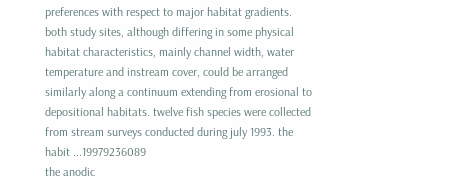preferences with respect to major habitat gradients. both study sites, although differing in some physical habitat characteristics, mainly channel width, water temperature and instream cover, could be arranged similarly along a continuum extending from erosional to depositional habitats. twelve fish species were collected from stream surveys conducted during july 1993. the habit ...19979236089
the anodic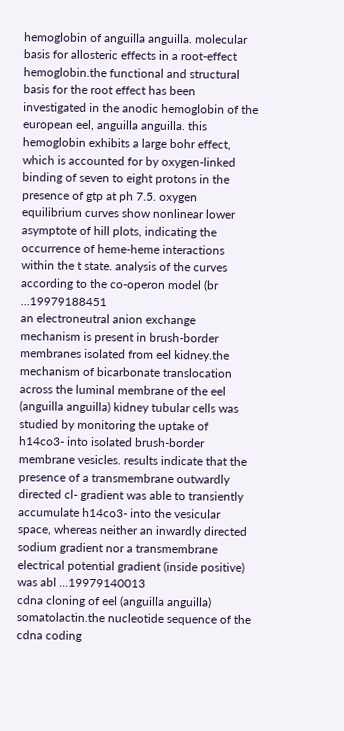hemoglobin of anguilla anguilla. molecular basis for allosteric effects in a root-effect hemoglobin.the functional and structural basis for the root effect has been investigated in the anodic hemoglobin of the european eel, anguilla anguilla. this hemoglobin exhibits a large bohr effect, which is accounted for by oxygen-linked binding of seven to eight protons in the presence of gtp at ph 7.5. oxygen equilibrium curves show nonlinear lower asymptote of hill plots, indicating the occurrence of heme-heme interactions within the t state. analysis of the curves according to the co-operon model (br ...19979188451
an electroneutral anion exchange mechanism is present in brush-border membranes isolated from eel kidney.the mechanism of bicarbonate translocation across the luminal membrane of the eel (anguilla anguilla) kidney tubular cells was studied by monitoring the uptake of h14co3- into isolated brush-border membrane vesicles. results indicate that the presence of a transmembrane outwardly directed cl- gradient was able to transiently accumulate h14co3- into the vesicular space, whereas neither an inwardly directed sodium gradient nor a transmembrane electrical potential gradient (inside positive) was abl ...19979140013
cdna cloning of eel (anguilla anguilla) somatolactin.the nucleotide sequence of the cdna coding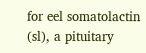for eel somatolactin (sl), a pituitary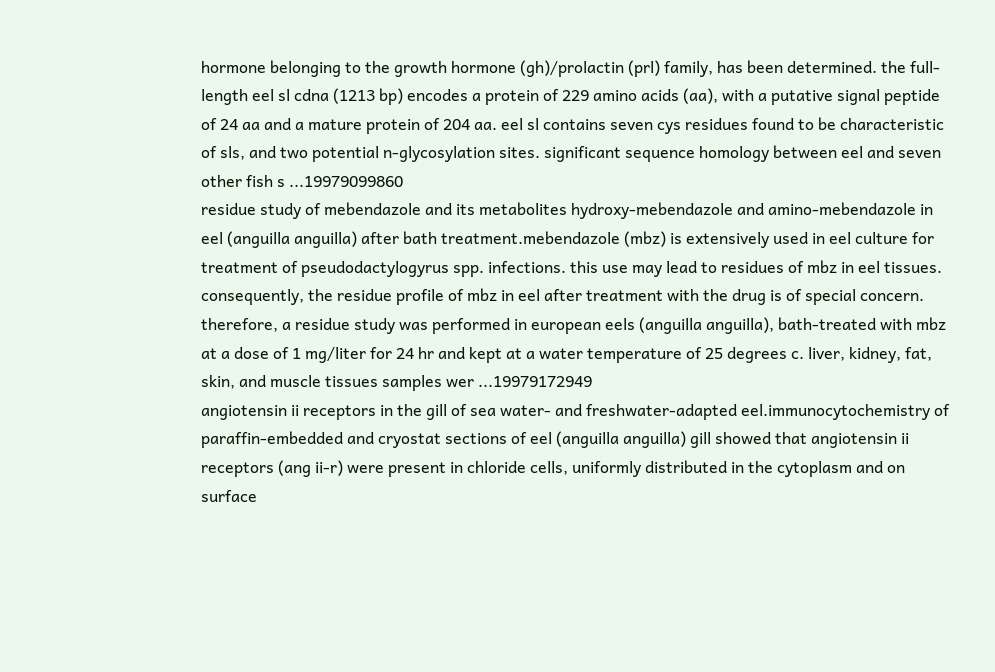hormone belonging to the growth hormone (gh)/prolactin (prl) family, has been determined. the full-length eel sl cdna (1213 bp) encodes a protein of 229 amino acids (aa), with a putative signal peptide of 24 aa and a mature protein of 204 aa. eel sl contains seven cys residues found to be characteristic of sls, and two potential n-glycosylation sites. significant sequence homology between eel and seven other fish s ...19979099860
residue study of mebendazole and its metabolites hydroxy-mebendazole and amino-mebendazole in eel (anguilla anguilla) after bath treatment.mebendazole (mbz) is extensively used in eel culture for treatment of pseudodactylogyrus spp. infections. this use may lead to residues of mbz in eel tissues. consequently, the residue profile of mbz in eel after treatment with the drug is of special concern. therefore, a residue study was performed in european eels (anguilla anguilla), bath-treated with mbz at a dose of 1 mg/liter for 24 hr and kept at a water temperature of 25 degrees c. liver, kidney, fat, skin, and muscle tissues samples wer ...19979172949
angiotensin ii receptors in the gill of sea water- and freshwater-adapted eel.immunocytochemistry of paraffin-embedded and cryostat sections of eel (anguilla anguilla) gill showed that angiotensin ii receptors (ang ii-r) were present in chloride cells, uniformly distributed in the cytoplasm and on surface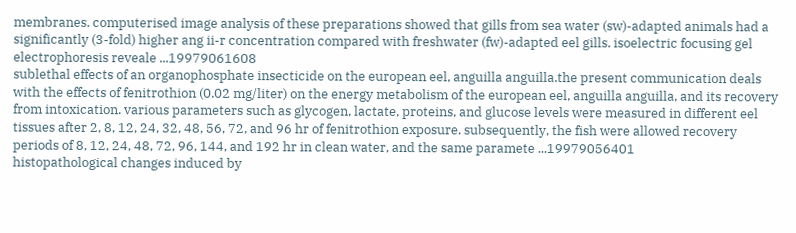membranes. computerised image analysis of these preparations showed that gills from sea water (sw)-adapted animals had a significantly (3-fold) higher ang ii-r concentration compared with freshwater (fw)-adapted eel gills. isoelectric focusing gel electrophoresis reveale ...19979061608
sublethal effects of an organophosphate insecticide on the european eel, anguilla anguilla.the present communication deals with the effects of fenitrothion (0.02 mg/liter) on the energy metabolism of the european eel, anguilla anguilla, and its recovery from intoxication. various parameters such as glycogen, lactate, proteins, and glucose levels were measured in different eel tissues after 2, 8, 12, 24, 32, 48, 56, 72, and 96 hr of fenitrothion exposure. subsequently, the fish were allowed recovery periods of 8, 12, 24, 48, 72, 96, 144, and 192 hr in clean water, and the same paramete ...19979056401
histopathological changes induced by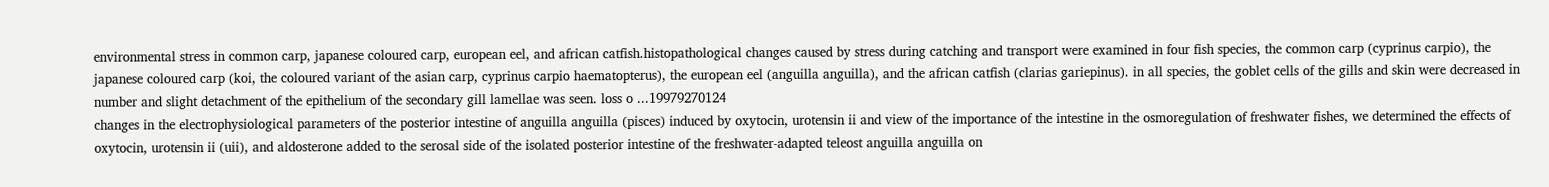environmental stress in common carp, japanese coloured carp, european eel, and african catfish.histopathological changes caused by stress during catching and transport were examined in four fish species, the common carp (cyprinus carpio), the japanese coloured carp (koi, the coloured variant of the asian carp, cyprinus carpio haematopterus), the european eel (anguilla anguilla), and the african catfish (clarias gariepinus). in all species, the goblet cells of the gills and skin were decreased in number and slight detachment of the epithelium of the secondary gill lamellae was seen. loss o ...19979270124
changes in the electrophysiological parameters of the posterior intestine of anguilla anguilla (pisces) induced by oxytocin, urotensin ii and view of the importance of the intestine in the osmoregulation of freshwater fishes, we determined the effects of oxytocin, urotensin ii (uii), and aldosterone added to the serosal side of the isolated posterior intestine of the freshwater-adapted teleost anguilla anguilla on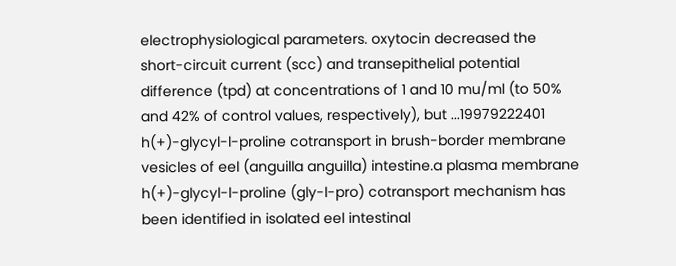electrophysiological parameters. oxytocin decreased the short-circuit current (scc) and transepithelial potential difference (tpd) at concentrations of 1 and 10 mu/ml (to 50% and 42% of control values, respectively), but ...19979222401
h(+)-glycyl-l-proline cotransport in brush-border membrane vesicles of eel (anguilla anguilla) intestine.a plasma membrane h(+)-glycyl-l-proline (gly-l-pro) cotransport mechanism has been identified in isolated eel intestinal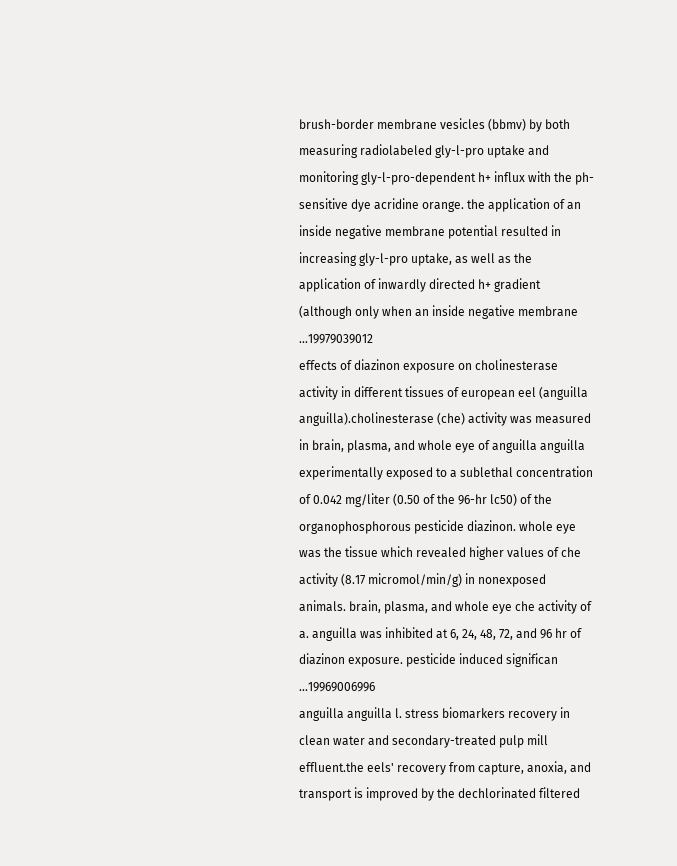brush-border membrane vesicles (bbmv) by both measuring radiolabeled gly-l-pro uptake and monitoring gly-l-pro-dependent h+ influx with the ph-sensitive dye acridine orange. the application of an inside negative membrane potential resulted in increasing gly-l-pro uptake, as well as the application of inwardly directed h+ gradient (although only when an inside negative membrane ...19979039012
effects of diazinon exposure on cholinesterase activity in different tissues of european eel (anguilla anguilla).cholinesterase (che) activity was measured in brain, plasma, and whole eye of anguilla anguilla experimentally exposed to a sublethal concentration of 0.042 mg/liter (0.50 of the 96-hr lc50) of the organophosphorous pesticide diazinon. whole eye was the tissue which revealed higher values of che activity (8.17 micromol/min/g) in nonexposed animals. brain, plasma, and whole eye che activity of a. anguilla was inhibited at 6, 24, 48, 72, and 96 hr of diazinon exposure. pesticide induced significan ...19969006996
anguilla anguilla l. stress biomarkers recovery in clean water and secondary-treated pulp mill effluent.the eels' recovery from capture, anoxia, and transport is improved by the dechlorinated filtered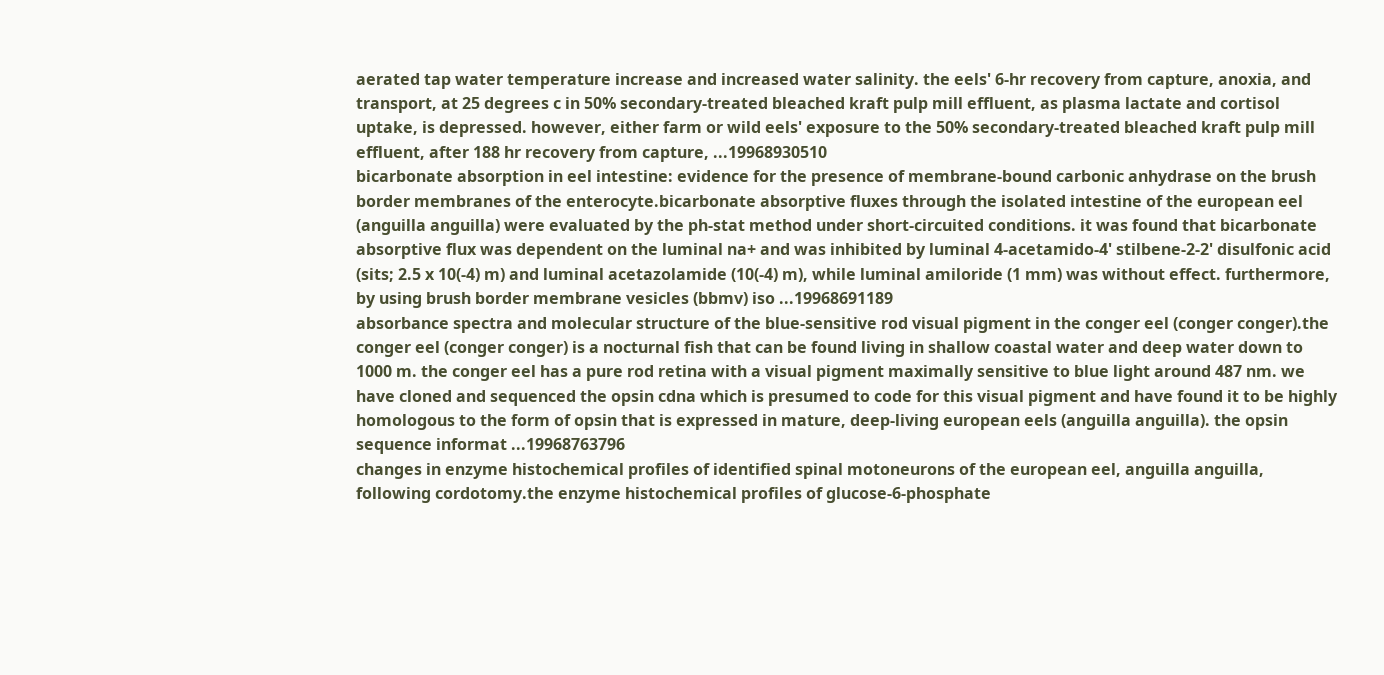aerated tap water temperature increase and increased water salinity. the eels' 6-hr recovery from capture, anoxia, and transport, at 25 degrees c in 50% secondary-treated bleached kraft pulp mill effluent, as plasma lactate and cortisol uptake, is depressed. however, either farm or wild eels' exposure to the 50% secondary-treated bleached kraft pulp mill effluent, after 188 hr recovery from capture, ...19968930510
bicarbonate absorption in eel intestine: evidence for the presence of membrane-bound carbonic anhydrase on the brush border membranes of the enterocyte.bicarbonate absorptive fluxes through the isolated intestine of the european eel (anguilla anguilla) were evaluated by the ph-stat method under short-circuited conditions. it was found that bicarbonate absorptive flux was dependent on the luminal na+ and was inhibited by luminal 4-acetamido-4' stilbene-2-2' disulfonic acid (sits; 2.5 x 10(-4) m) and luminal acetazolamide (10(-4) m), while luminal amiloride (1 mm) was without effect. furthermore, by using brush border membrane vesicles (bbmv) iso ...19968691189
absorbance spectra and molecular structure of the blue-sensitive rod visual pigment in the conger eel (conger conger).the conger eel (conger conger) is a nocturnal fish that can be found living in shallow coastal water and deep water down to 1000 m. the conger eel has a pure rod retina with a visual pigment maximally sensitive to blue light around 487 nm. we have cloned and sequenced the opsin cdna which is presumed to code for this visual pigment and have found it to be highly homologous to the form of opsin that is expressed in mature, deep-living european eels (anguilla anguilla). the opsin sequence informat ...19968763796
changes in enzyme histochemical profiles of identified spinal motoneurons of the european eel, anguilla anguilla, following cordotomy.the enzyme histochemical profiles of glucose-6-phosphate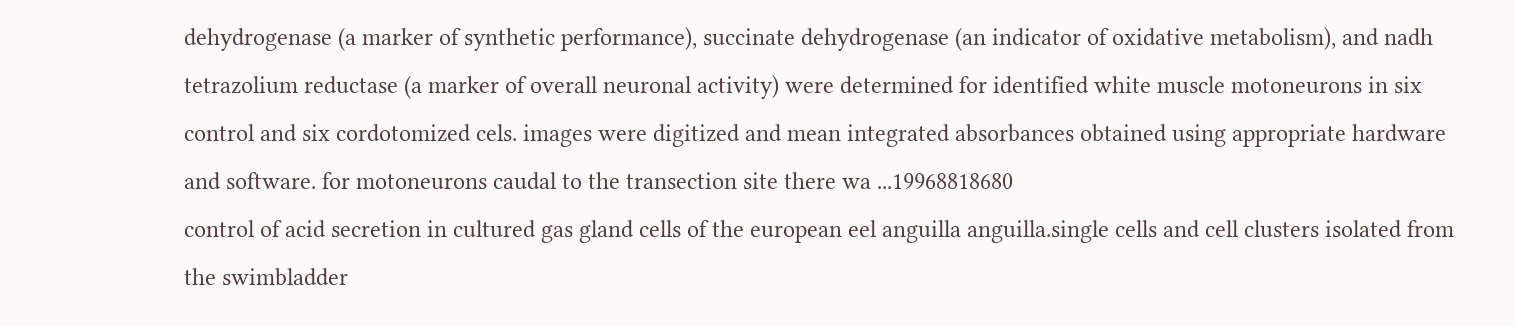dehydrogenase (a marker of synthetic performance), succinate dehydrogenase (an indicator of oxidative metabolism), and nadh tetrazolium reductase (a marker of overall neuronal activity) were determined for identified white muscle motoneurons in six control and six cordotomized cels. images were digitized and mean integrated absorbances obtained using appropriate hardware and software. for motoneurons caudal to the transection site there wa ...19968818680
control of acid secretion in cultured gas gland cells of the european eel anguilla anguilla.single cells and cell clusters isolated from the swimbladder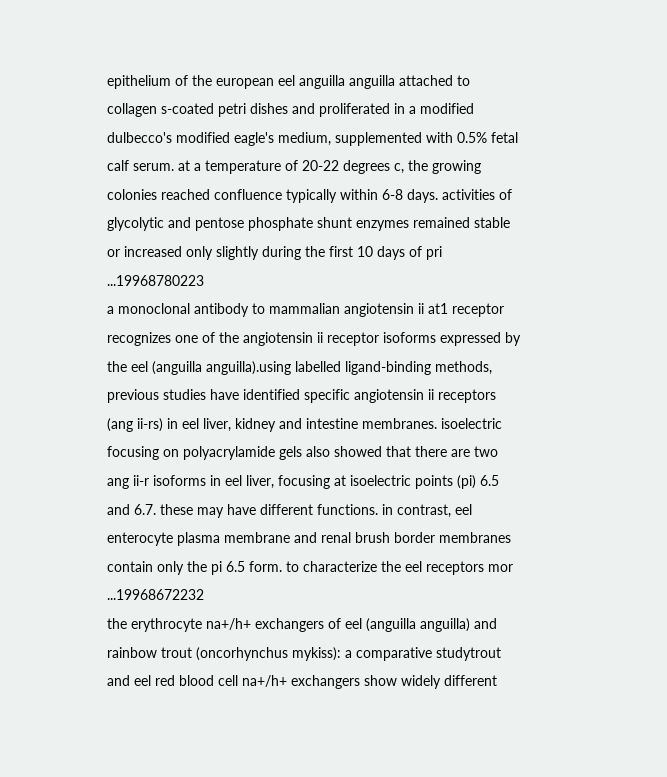epithelium of the european eel anguilla anguilla attached to collagen s-coated petri dishes and proliferated in a modified dulbecco's modified eagle's medium, supplemented with 0.5% fetal calf serum. at a temperature of 20-22 degrees c, the growing colonies reached confluence typically within 6-8 days. activities of glycolytic and pentose phosphate shunt enzymes remained stable or increased only slightly during the first 10 days of pri ...19968780223
a monoclonal antibody to mammalian angiotensin ii at1 receptor recognizes one of the angiotensin ii receptor isoforms expressed by the eel (anguilla anguilla).using labelled ligand-binding methods, previous studies have identified specific angiotensin ii receptors (ang ii-rs) in eel liver, kidney and intestine membranes. isoelectric focusing on polyacrylamide gels also showed that there are two ang ii-r isoforms in eel liver, focusing at isoelectric points (pi) 6.5 and 6.7. these may have different functions. in contrast, eel enterocyte plasma membrane and renal brush border membranes contain only the pi 6.5 form. to characterize the eel receptors mor ...19968672232
the erythrocyte na+/h+ exchangers of eel (anguilla anguilla) and rainbow trout (oncorhynchus mykiss): a comparative studytrout and eel red blood cell na+/h+ exchangers show widely different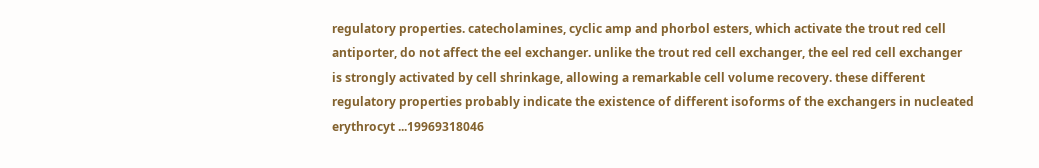regulatory properties. catecholamines, cyclic amp and phorbol esters, which activate the trout red cell antiporter, do not affect the eel exchanger. unlike the trout red cell exchanger, the eel red cell exchanger is strongly activated by cell shrinkage, allowing a remarkable cell volume recovery. these different regulatory properties probably indicate the existence of different isoforms of the exchangers in nucleated erythrocyt ...19969318046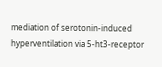mediation of serotonin-induced hyperventilation via 5-ht3-receptor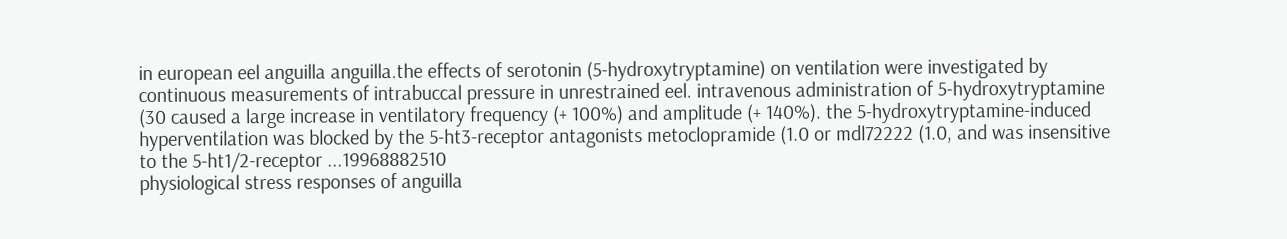in european eel anguilla anguilla.the effects of serotonin (5-hydroxytryptamine) on ventilation were investigated by continuous measurements of intrabuccal pressure in unrestrained eel. intravenous administration of 5-hydroxytryptamine (30 caused a large increase in ventilatory frequency (+ 100%) and amplitude (+ 140%). the 5-hydroxytryptamine-induced hyperventilation was blocked by the 5-ht3-receptor antagonists metoclopramide (1.0 or mdl72222 (1.0, and was insensitive to the 5-ht1/2-receptor ...19968882510
physiological stress responses of anguilla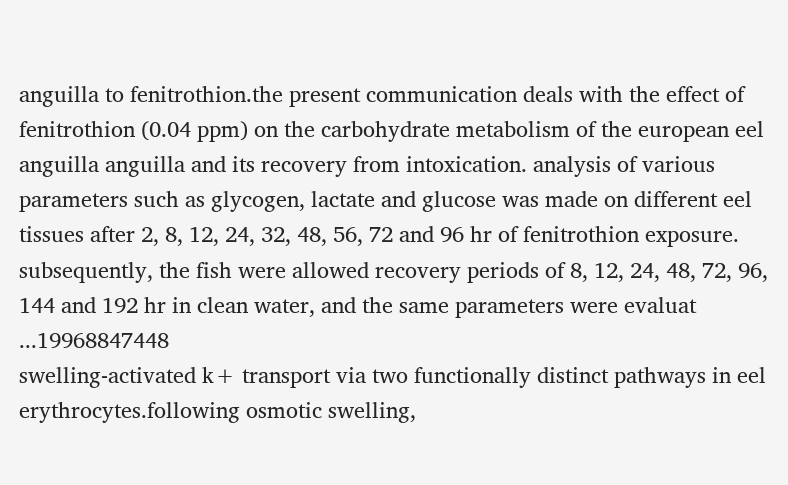anguilla to fenitrothion.the present communication deals with the effect of fenitrothion (0.04 ppm) on the carbohydrate metabolism of the european eel anguilla anguilla and its recovery from intoxication. analysis of various parameters such as glycogen, lactate and glucose was made on different eel tissues after 2, 8, 12, 24, 32, 48, 56, 72 and 96 hr of fenitrothion exposure. subsequently, the fish were allowed recovery periods of 8, 12, 24, 48, 72, 96, 144 and 192 hr in clean water, and the same parameters were evaluat ...19968847448
swelling-activated k+ transport via two functionally distinct pathways in eel erythrocytes.following osmotic swelling,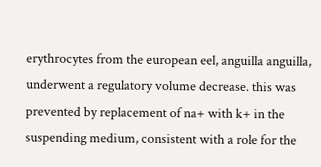erythrocytes from the european eel, anguilla anguilla, underwent a regulatory volume decrease. this was prevented by replacement of na+ with k+ in the suspending medium, consistent with a role for the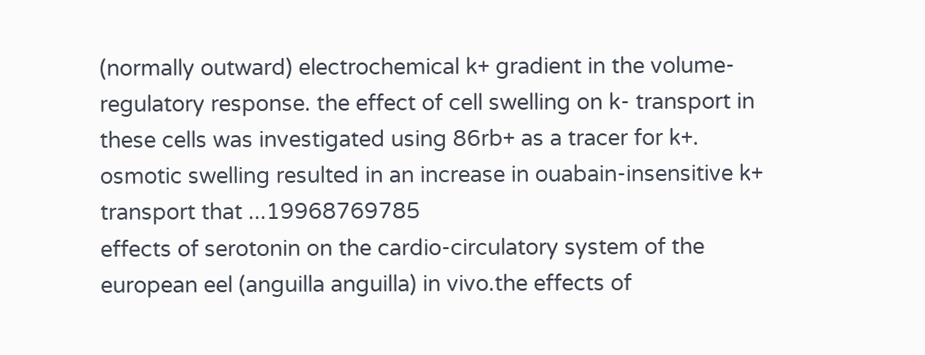(normally outward) electrochemical k+ gradient in the volume-regulatory response. the effect of cell swelling on k- transport in these cells was investigated using 86rb+ as a tracer for k+. osmotic swelling resulted in an increase in ouabain-insensitive k+ transport that ...19968769785
effects of serotonin on the cardio-circulatory system of the european eel (anguilla anguilla) in vivo.the effects of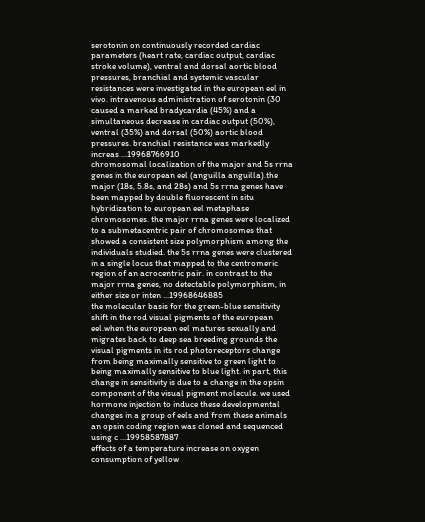serotonin on continuously recorded cardiac parameters (heart rate, cardiac output, cardiac stroke volume), ventral and dorsal aortic blood pressures, branchial and systemic vascular resistances were investigated in the european eel in vivo. intravenous administration of serotonin (30 caused a marked bradycardia (45%) and a simultaneous decrease in cardiac output (50%), ventral (35%) and dorsal (50%) aortic blood pressures. branchial resistance was markedly increas ...19968766910
chromosomal localization of the major and 5s rrna genes in the european eel (anguilla anguilla).the major (18s, 5.8s, and 28s) and 5s rrna genes have been mapped by double fluorescent in situ hybridization to european eel metaphase chromosomes. the major rrna genes were localized to a submetacentric pair of chromosomes that showed a consistent size polymorphism among the individuals studied. the 5s rrna genes were clustered in a single locus that mapped to the centromeric region of an acrocentric pair. in contrast to the major rrna genes, no detectable polymorphism, in either size or inten ...19968646885
the molecular basis for the green-blue sensitivity shift in the rod visual pigments of the european eel.when the european eel matures sexually and migrates back to deep sea breeding grounds the visual pigments in its rod photoreceptors change from being maximally sensitive to green light to being maximally sensitive to blue light. in part, this change in sensitivity is due to a change in the opsin component of the visual pigment molecule. we used hormone injection to induce these developmental changes in a group of eels and from these animals an opsin coding region was cloned and sequenced using c ...19958587887
effects of a temperature increase on oxygen consumption of yellow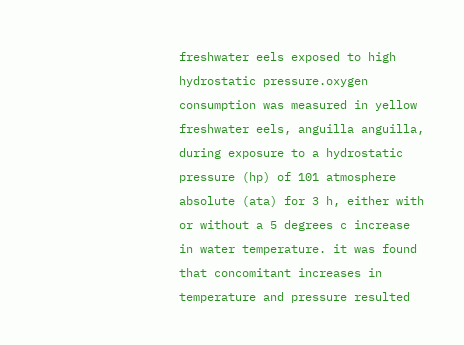freshwater eels exposed to high hydrostatic pressure.oxygen consumption was measured in yellow freshwater eels, anguilla anguilla, during exposure to a hydrostatic pressure (hp) of 101 atmosphere absolute (ata) for 3 h, either with or without a 5 degrees c increase in water temperature. it was found that concomitant increases in temperature and pressure resulted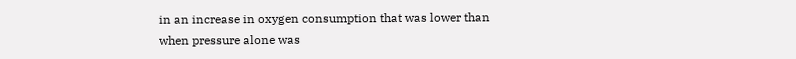in an increase in oxygen consumption that was lower than when pressure alone was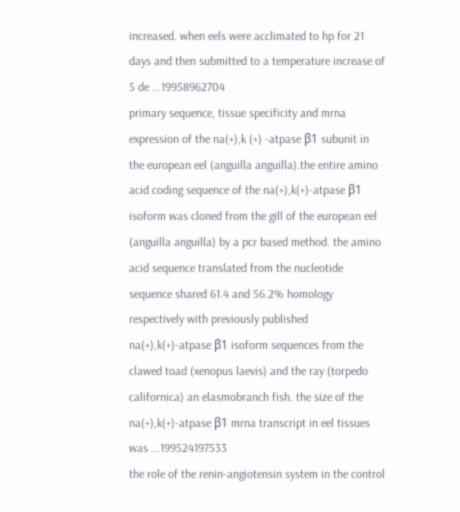increased. when eels were acclimated to hp for 21 days and then submitted to a temperature increase of 5 de ...19958962704
primary sequence, tissue specificity and mrna expression of the na(+),k (+) -atpase β1 subunit in the european eel (anguilla anguilla).the entire amino acid coding sequence of the na(+),k(+)-atpase β1 isoform was cloned from the gill of the european eel (anguilla anguilla) by a pcr based method. the amino acid sequence translated from the nucleotide sequence shared 61.4 and 56.2% homology respectively with previously published na(+),k(+)-atpase β1 isoform sequences from the clawed toad (xenopus laevis) and the ray (torpedo californica) an elasmobranch fish. the size of the na(+),k(+)-atpase β1 mrna transcript in eel tissues was ...199524197533
the role of the renin-angiotensin system in the control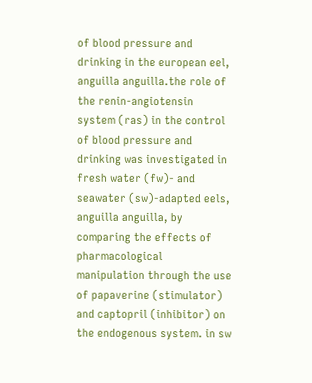of blood pressure and drinking in the european eel, anguilla anguilla.the role of the renin-angiotensin system (ras) in the control of blood pressure and drinking was investigated in fresh water (fw)- and seawater (sw)-adapted eels, anguilla anguilla, by comparing the effects of pharmacological manipulation through the use of papaverine (stimulator) and captopril (inhibitor) on the endogenous system. in sw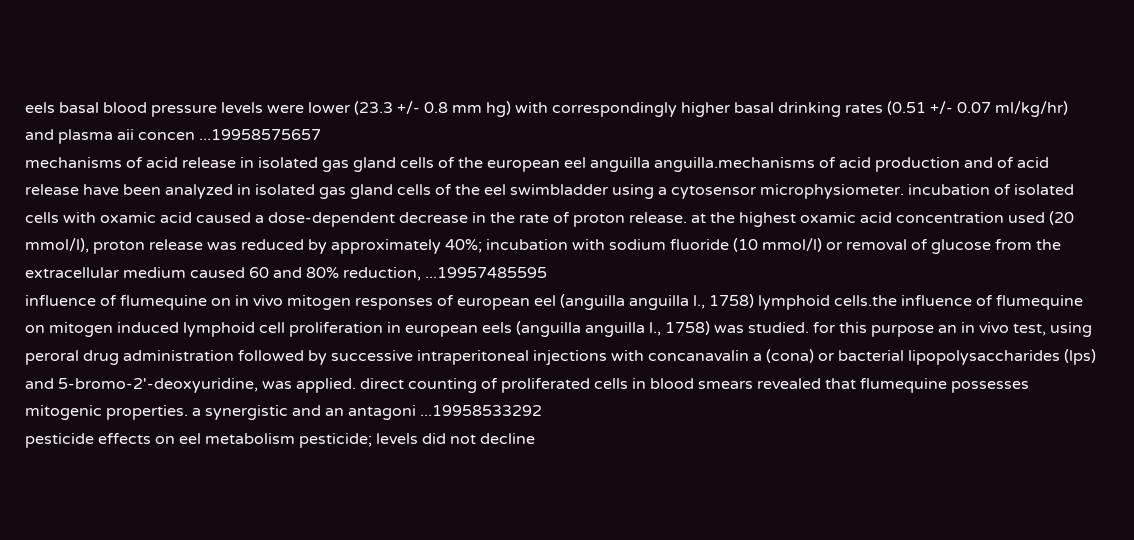eels basal blood pressure levels were lower (23.3 +/- 0.8 mm hg) with correspondingly higher basal drinking rates (0.51 +/- 0.07 ml/kg/hr) and plasma aii concen ...19958575657
mechanisms of acid release in isolated gas gland cells of the european eel anguilla anguilla.mechanisms of acid production and of acid release have been analyzed in isolated gas gland cells of the eel swimbladder using a cytosensor microphysiometer. incubation of isolated cells with oxamic acid caused a dose-dependent decrease in the rate of proton release. at the highest oxamic acid concentration used (20 mmol/l), proton release was reduced by approximately 40%; incubation with sodium fluoride (10 mmol/l) or removal of glucose from the extracellular medium caused 60 and 80% reduction, ...19957485595
influence of flumequine on in vivo mitogen responses of european eel (anguilla anguilla l., 1758) lymphoid cells.the influence of flumequine on mitogen induced lymphoid cell proliferation in european eels (anguilla anguilla l., 1758) was studied. for this purpose an in vivo test, using peroral drug administration followed by successive intraperitoneal injections with concanavalin a (cona) or bacterial lipopolysaccharides (lps) and 5-bromo-2'-deoxyuridine, was applied. direct counting of proliferated cells in blood smears revealed that flumequine possesses mitogenic properties. a synergistic and an antagoni ...19958533292
pesticide effects on eel metabolism pesticide; levels did not decline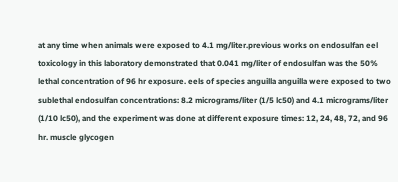at any time when animals were exposed to 4.1 mg/liter.previous works on endosulfan eel toxicology in this laboratory demonstrated that 0.041 mg/liter of endosulfan was the 50% lethal concentration of 96 hr exposure. eels of species anguilla anguilla were exposed to two sublethal endosulfan concentrations: 8.2 micrograms/liter (1/5 lc50) and 4.1 micrograms/liter (1/10 lc50), and the experiment was done at different exposure times: 12, 24, 48, 72, and 96 hr. muscle glycogen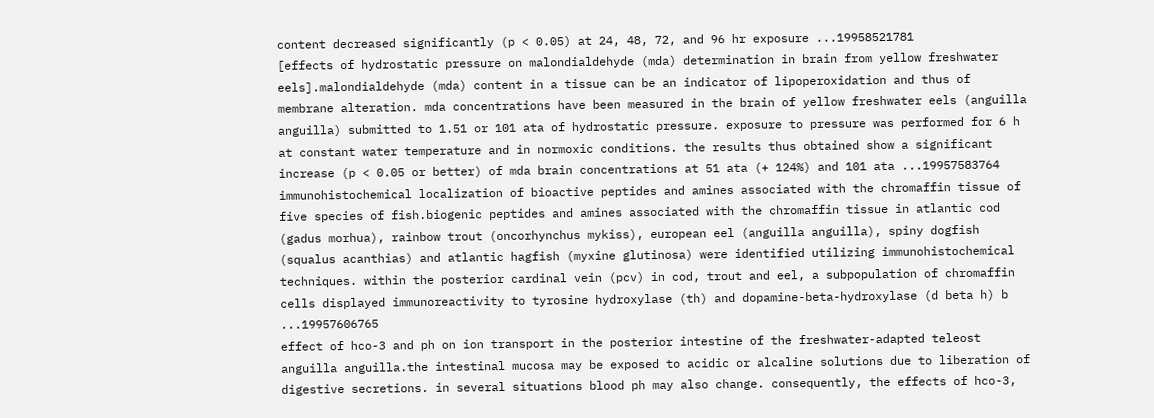content decreased significantly (p < 0.05) at 24, 48, 72, and 96 hr exposure ...19958521781
[effects of hydrostatic pressure on malondialdehyde (mda) determination in brain from yellow freshwater eels].malondialdehyde (mda) content in a tissue can be an indicator of lipoperoxidation and thus of membrane alteration. mda concentrations have been measured in the brain of yellow freshwater eels (anguilla anguilla) submitted to 1.51 or 101 ata of hydrostatic pressure. exposure to pressure was performed for 6 h at constant water temperature and in normoxic conditions. the results thus obtained show a significant increase (p < 0.05 or better) of mda brain concentrations at 51 ata (+ 124%) and 101 ata ...19957583764
immunohistochemical localization of bioactive peptides and amines associated with the chromaffin tissue of five species of fish.biogenic peptides and amines associated with the chromaffin tissue in atlantic cod (gadus morhua), rainbow trout (oncorhynchus mykiss), european eel (anguilla anguilla), spiny dogfish (squalus acanthias) and atlantic hagfish (myxine glutinosa) were identified utilizing immunohistochemical techniques. within the posterior cardinal vein (pcv) in cod, trout and eel, a subpopulation of chromaffin cells displayed immunoreactivity to tyrosine hydroxylase (th) and dopamine-beta-hydroxylase (d beta h) b ...19957606765
effect of hco-3 and ph on ion transport in the posterior intestine of the freshwater-adapted teleost anguilla anguilla.the intestinal mucosa may be exposed to acidic or alcaline solutions due to liberation of digestive secretions. in several situations blood ph may also change. consequently, the effects of hco-3,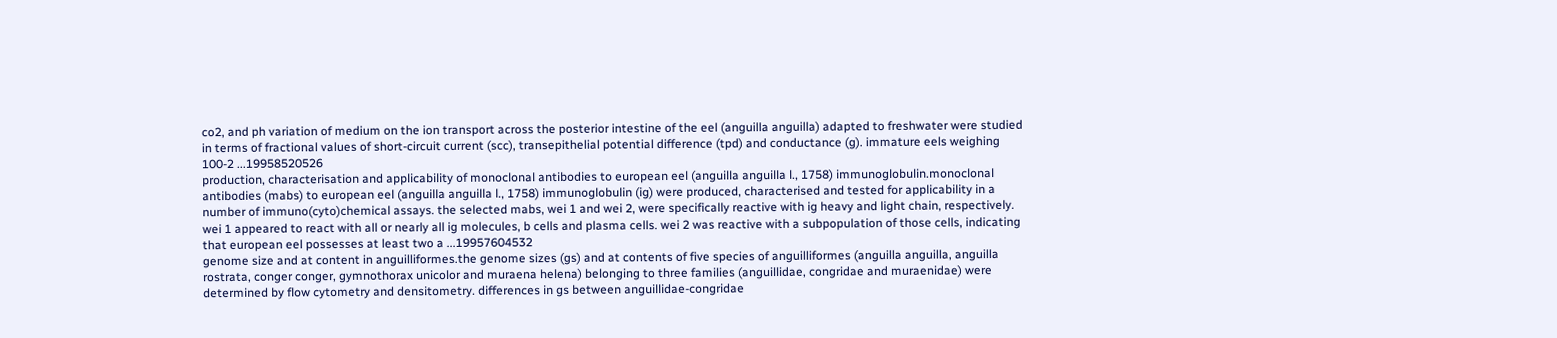co2, and ph variation of medium on the ion transport across the posterior intestine of the eel (anguilla anguilla) adapted to freshwater were studied in terms of fractional values of short-circuit current (scc), transepithelial potential difference (tpd) and conductance (g). immature eels weighing 100-2 ...19958520526
production, characterisation and applicability of monoclonal antibodies to european eel (anguilla anguilla l., 1758) immunoglobulin.monoclonal antibodies (mabs) to european eel (anguilla anguilla l., 1758) immunoglobulin (ig) were produced, characterised and tested for applicability in a number of immuno(cyto)chemical assays. the selected mabs, wei 1 and wei 2, were specifically reactive with ig heavy and light chain, respectively. wei 1 appeared to react with all or nearly all ig molecules, b cells and plasma cells. wei 2 was reactive with a subpopulation of those cells, indicating that european eel possesses at least two a ...19957604532
genome size and at content in anguilliformes.the genome sizes (gs) and at contents of five species of anguilliformes (anguilla anguilla, anguilla rostrata, conger conger, gymnothorax unicolor and muraena helena) belonging to three families (anguillidae, congridae and muraenidae) were determined by flow cytometry and densitometry. differences in gs between anguillidae-congridae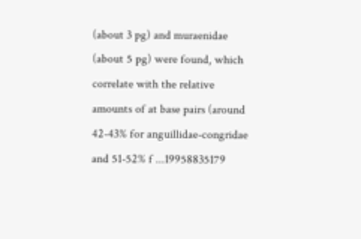(about 3 pg) and muraenidae (about 5 pg) were found, which correlate with the relative amounts of at base pairs (around 42-43% for anguillidae-congridae and 51-52% f ...19958835179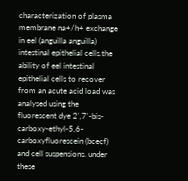characterization of plasma membrane na+/h+ exchange in eel (anguilla anguilla) intestinal epithelial cells.the ability of eel intestinal epithelial cells to recover from an acute acid load was analysed using the fluorescent dye 2',7'-bis-carboxy-ethyl-5,6-carboxyfluorescein (bcecf) and cell suspensions. under these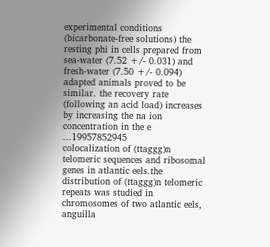experimental conditions (bicarbonate-free solutions) the resting phi in cells prepared from sea-water (7.52 +/- 0.031) and fresh-water (7.50 +/- 0.094) adapted animals proved to be similar. the recovery rate (following an acid load) increases by increasing the na ion concentration in the e ...19957852945
colocalization of (ttaggg)n telomeric sequences and ribosomal genes in atlantic eels.the distribution of (ttaggg)n telomeric repeats was studied in chromosomes of two atlantic eels, anguilla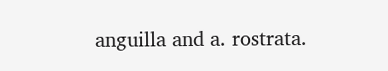anguilla and a. rostrata.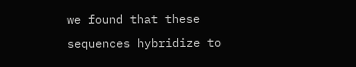we found that these sequences hybridize to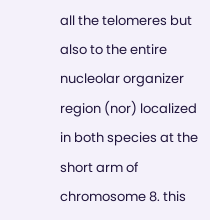all the telomeres but also to the entire nucleolar organizer region (nor) localized in both species at the short arm of chromosome 8. this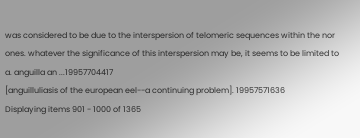was considered to be due to the interspersion of telomeric sequences within the nor ones. whatever the significance of this interspersion may be, it seems to be limited to a. anguilla an ...19957704417
[anguilluliasis of the european eel--a continuing problem]. 19957571636
Displaying items 901 - 1000 of 1365